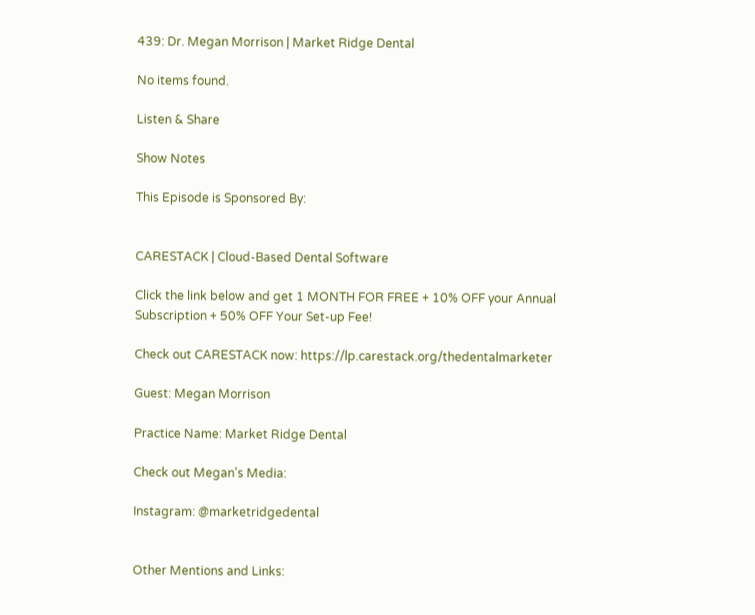439: Dr. Megan Morrison | Market Ridge Dental

No items found.

Listen & Share

Show Notes

This Episode is Sponsored By:


CARESTACK | Cloud-Based Dental Software

Click the link below and get 1 MONTH FOR FREE + 10% OFF your Annual Subscription + 50% OFF Your Set-up Fee!

Check out CARESTACK now: https://lp.carestack.org/thedentalmarketer

Guest: Megan Morrison

Practice Name: Market Ridge Dental

Check out Megan's Media:

Instagram: @marketridgedental


Other Mentions and Links: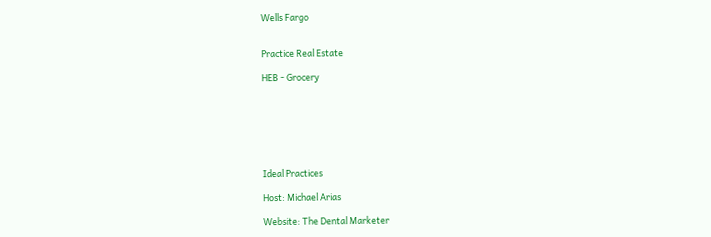Wells Fargo


Practice Real Estate

HEB - Grocery







Ideal Practices

Host: Michael Arias

Website: The Dental Marketer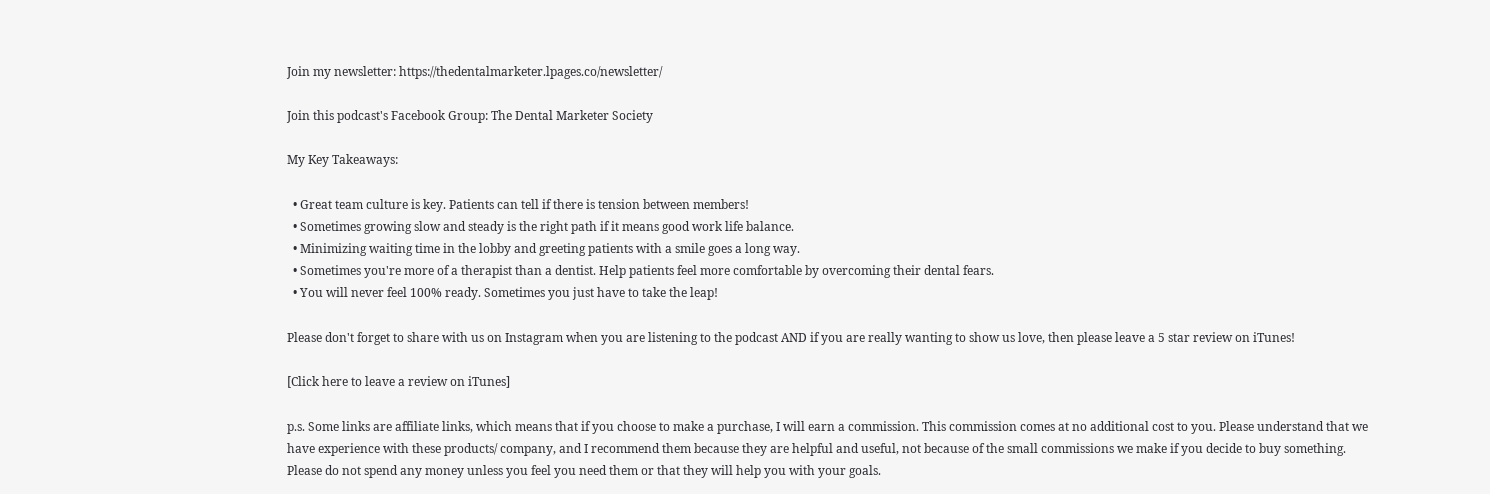Join my newsletter: https://thedentalmarketer.lpages.co/newsletter/

Join this podcast's Facebook Group: The Dental Marketer Society

My Key Takeaways:

  • Great team culture is key. Patients can tell if there is tension between members!
  • Sometimes growing slow and steady is the right path if it means good work life balance.
  • Minimizing waiting time in the lobby and greeting patients with a smile goes a long way.
  • Sometimes you're more of a therapist than a dentist. Help patients feel more comfortable by overcoming their dental fears.
  • You will never feel 100% ready. Sometimes you just have to take the leap!

Please don't forget to share with us on Instagram when you are listening to the podcast AND if you are really wanting to show us love, then please leave a 5 star review on iTunes!

[Click here to leave a review on iTunes]

p.s. Some links are affiliate links, which means that if you choose to make a purchase, I will earn a commission. This commission comes at no additional cost to you. Please understand that we have experience with these products/ company, and I recommend them because they are helpful and useful, not because of the small commissions we make if you decide to buy something. Please do not spend any money unless you feel you need them or that they will help you with your goals.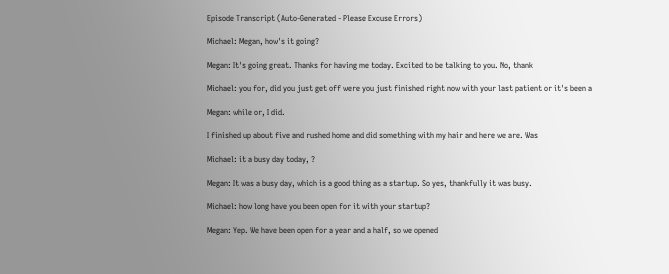Episode Transcript (Auto-Generated - Please Excuse Errors)

Michael: Megan, how's it going?

Megan: It's going great. Thanks for having me today. Excited to be talking to you. No, thank

Michael: you for, did you just get off were you just finished right now with your last patient or it's been a

Megan: while or, I did.

I finished up about five and rushed home and did something with my hair and here we are. Was

Michael: it a busy day today, ?

Megan: It was a busy day, which is a good thing as a startup. So yes, thankfully it was busy.

Michael: how long have you been open for it with your startup?

Megan: Yep. We have been open for a year and a half, so we opened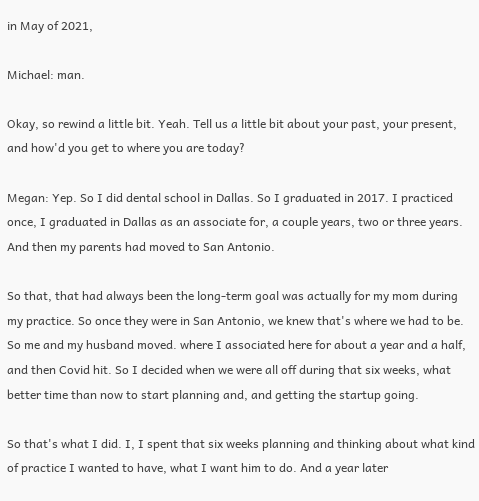in May of 2021,

Michael: man.

Okay, so rewind a little bit. Yeah. Tell us a little bit about your past, your present, and how'd you get to where you are today?

Megan: Yep. So I did dental school in Dallas. So I graduated in 2017. I practiced once, I graduated in Dallas as an associate for, a couple years, two or three years. And then my parents had moved to San Antonio.

So that, that had always been the long-term goal was actually for my mom during my practice. So once they were in San Antonio, we knew that's where we had to be. So me and my husband moved. where I associated here for about a year and a half, and then Covid hit. So I decided when we were all off during that six weeks, what better time than now to start planning and, and getting the startup going.

So that's what I did. I, I spent that six weeks planning and thinking about what kind of practice I wanted to have, what I want him to do. And a year later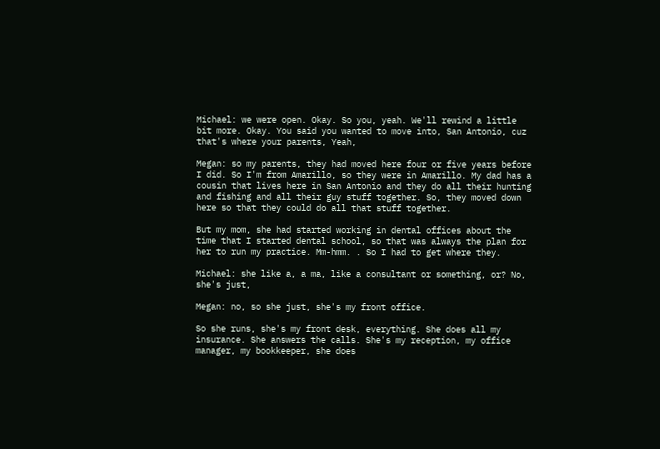Michael: we were open. Okay. So you, yeah. We'll rewind a little bit more. Okay. You said you wanted to move into, San Antonio, cuz that's where your parents, Yeah,

Megan: so my parents, they had moved here four or five years before I did. So I'm from Amarillo, so they were in Amarillo. My dad has a cousin that lives here in San Antonio and they do all their hunting and fishing and all their guy stuff together. So, they moved down here so that they could do all that stuff together.

But my mom, she had started working in dental offices about the time that I started dental school, so that was always the plan for her to run my practice. Mm-hmm. . So I had to get where they.

Michael: she like a, a ma, like a consultant or something, or? No, she's just,

Megan: no, so she just, she's my front office.

So she runs, she's my front desk, everything. She does all my insurance. She answers the calls. She's my reception, my office manager, my bookkeeper, she does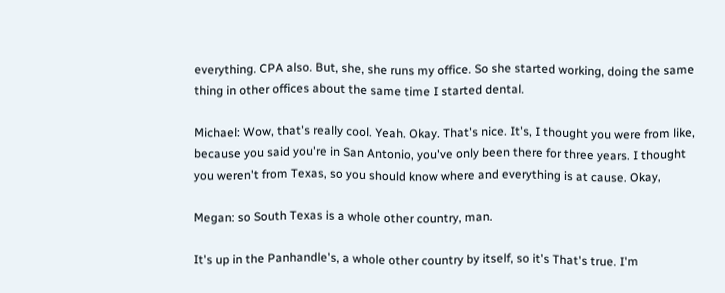everything. CPA also. But, she, she runs my office. So she started working, doing the same thing in other offices about the same time I started dental.

Michael: Wow, that's really cool. Yeah. Okay. That's nice. It's, I thought you were from like, because you said you're in San Antonio, you've only been there for three years. I thought you weren't from Texas, so you should know where and everything is at cause. Okay,

Megan: so South Texas is a whole other country, man.

It's up in the Panhandle's, a whole other country by itself, so it's That's true. I'm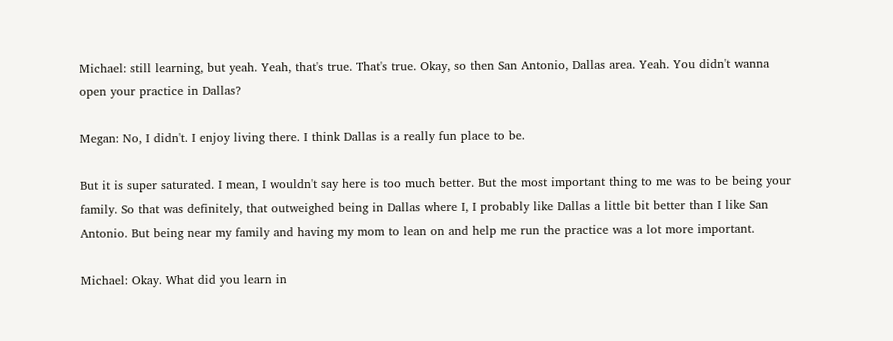Michael: still learning, but yeah. Yeah, that's true. That's true. Okay, so then San Antonio, Dallas area. Yeah. You didn't wanna open your practice in Dallas?

Megan: No, I didn't. I enjoy living there. I think Dallas is a really fun place to be.

But it is super saturated. I mean, I wouldn't say here is too much better. But the most important thing to me was to be being your family. So that was definitely, that outweighed being in Dallas where I, I probably like Dallas a little bit better than I like San Antonio. But being near my family and having my mom to lean on and help me run the practice was a lot more important.

Michael: Okay. What did you learn in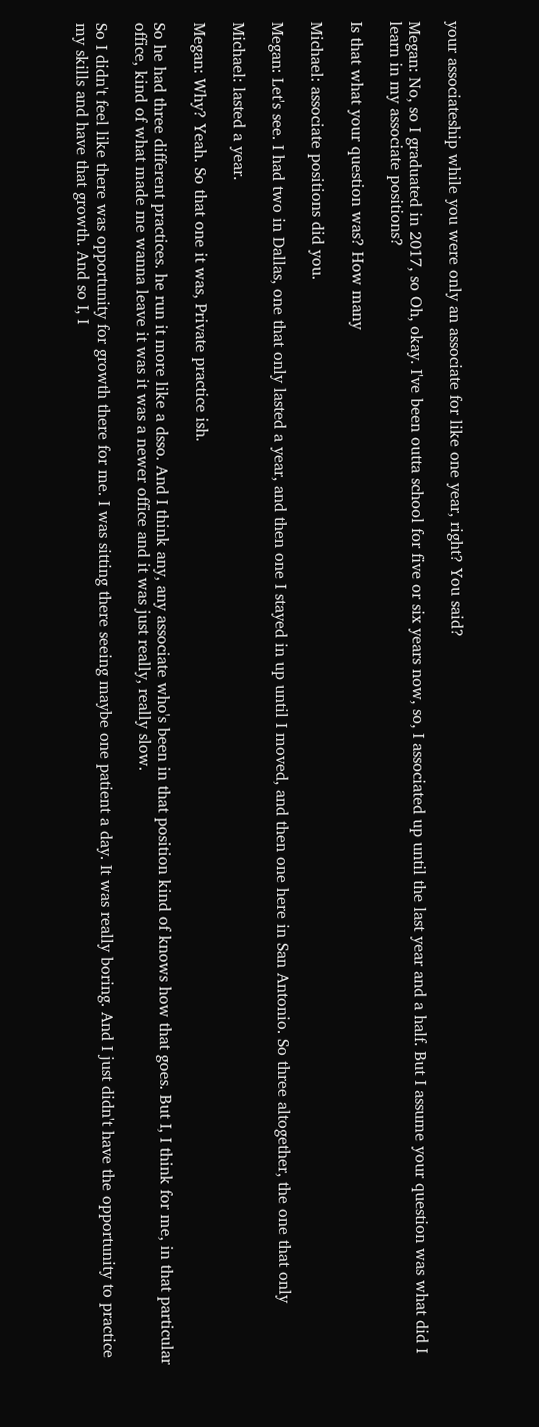your associateship while you were only an associate for like one year, right? You said?

Megan: No, so I graduated in 2017, so Oh, okay. I've been outta school for five or six years now, so, I associated up until the last year and a half. But I assume your question was what did I learn in my associate positions?

Is that what your question was? How many

Michael: associate positions did you.

Megan: Let's see. I had two in Dallas, one that only lasted a year, and then one I stayed in up until I moved, and then one here in San Antonio. So three altogether, the one that only

Michael: lasted a year.

Megan: Why? Yeah. So that one it was, Private practice ish.

So he had three different practices. he run it more like a dsso. And I think any, any associate who's been in that position kind of knows how that goes. But I, I think for me, in that particular office, kind of what made me wanna leave it was it was a newer office and it was just really, really slow.

So I didn't feel like there was opportunity for growth there for me. I was sitting there seeing maybe one patient a day. It was really boring. And I just didn't have the opportunity to practice my skills and have that growth. And so I, I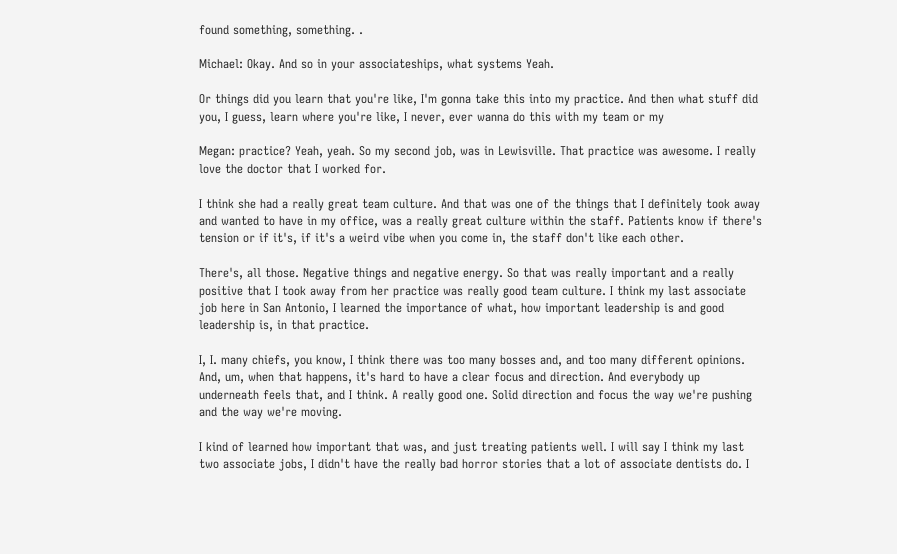found something, something. .

Michael: Okay. And so in your associateships, what systems Yeah.

Or things did you learn that you're like, I'm gonna take this into my practice. And then what stuff did you, I guess, learn where you're like, I never, ever wanna do this with my team or my

Megan: practice? Yeah, yeah. So my second job, was in Lewisville. That practice was awesome. I really love the doctor that I worked for.

I think she had a really great team culture. And that was one of the things that I definitely took away and wanted to have in my office, was a really great culture within the staff. Patients know if there's tension or if it's, if it's a weird vibe when you come in, the staff don't like each other.

There's, all those. Negative things and negative energy. So that was really important and a really positive that I took away from her practice was really good team culture. I think my last associate job here in San Antonio, I learned the importance of what, how important leadership is and good leadership is, in that practice.

I, I. many chiefs, you know, I think there was too many bosses and, and too many different opinions. And, um, when that happens, it's hard to have a clear focus and direction. And everybody up underneath feels that, and I think. A really good one. Solid direction and focus the way we're pushing and the way we're moving.

I kind of learned how important that was, and just treating patients well. I will say I think my last two associate jobs, I didn't have the really bad horror stories that a lot of associate dentists do. I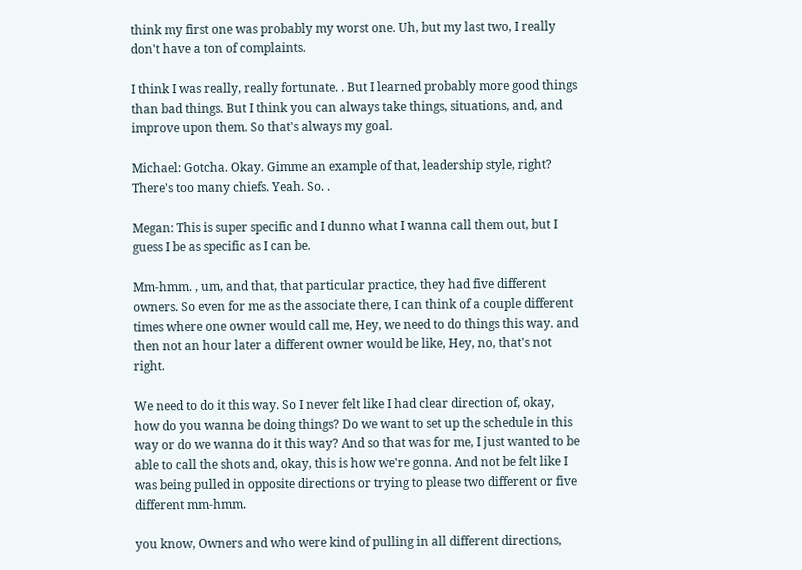think my first one was probably my worst one. Uh, but my last two, I really don't have a ton of complaints.

I think I was really, really fortunate. . But I learned probably more good things than bad things. But I think you can always take things, situations, and, and improve upon them. So that's always my goal.

Michael: Gotcha. Okay. Gimme an example of that, leadership style, right? There's too many chiefs. Yeah. So. .

Megan: This is super specific and I dunno what I wanna call them out, but I guess I be as specific as I can be.

Mm-hmm. , um, and that, that particular practice, they had five different owners. So even for me as the associate there, I can think of a couple different times where one owner would call me, Hey, we need to do things this way. and then not an hour later a different owner would be like, Hey, no, that's not right.

We need to do it this way. So I never felt like I had clear direction of, okay, how do you wanna be doing things? Do we want to set up the schedule in this way or do we wanna do it this way? And so that was for me, I just wanted to be able to call the shots and, okay, this is how we're gonna. And not be felt like I was being pulled in opposite directions or trying to please two different or five different mm-hmm.

you know, Owners and who were kind of pulling in all different directions,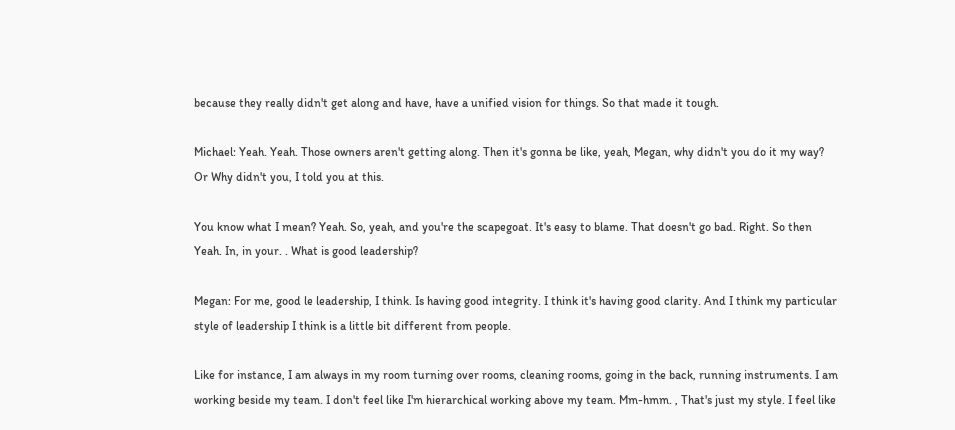because they really didn't get along and have, have a unified vision for things. So that made it tough.

Michael: Yeah. Yeah. Those owners aren't getting along. Then it's gonna be like, yeah, Megan, why didn't you do it my way? Or Why didn't you, I told you at this.

You know what I mean? Yeah. So, yeah, and you're the scapegoat. It's easy to blame. That doesn't go bad. Right. So then Yeah. In, in your. . What is good leadership?

Megan: For me, good le leadership, I think. Is having good integrity. I think it's having good clarity. And I think my particular style of leadership I think is a little bit different from people.

Like for instance, I am always in my room turning over rooms, cleaning rooms, going in the back, running instruments. I am working beside my team. I don't feel like I'm hierarchical working above my team. Mm-hmm. , That's just my style. I feel like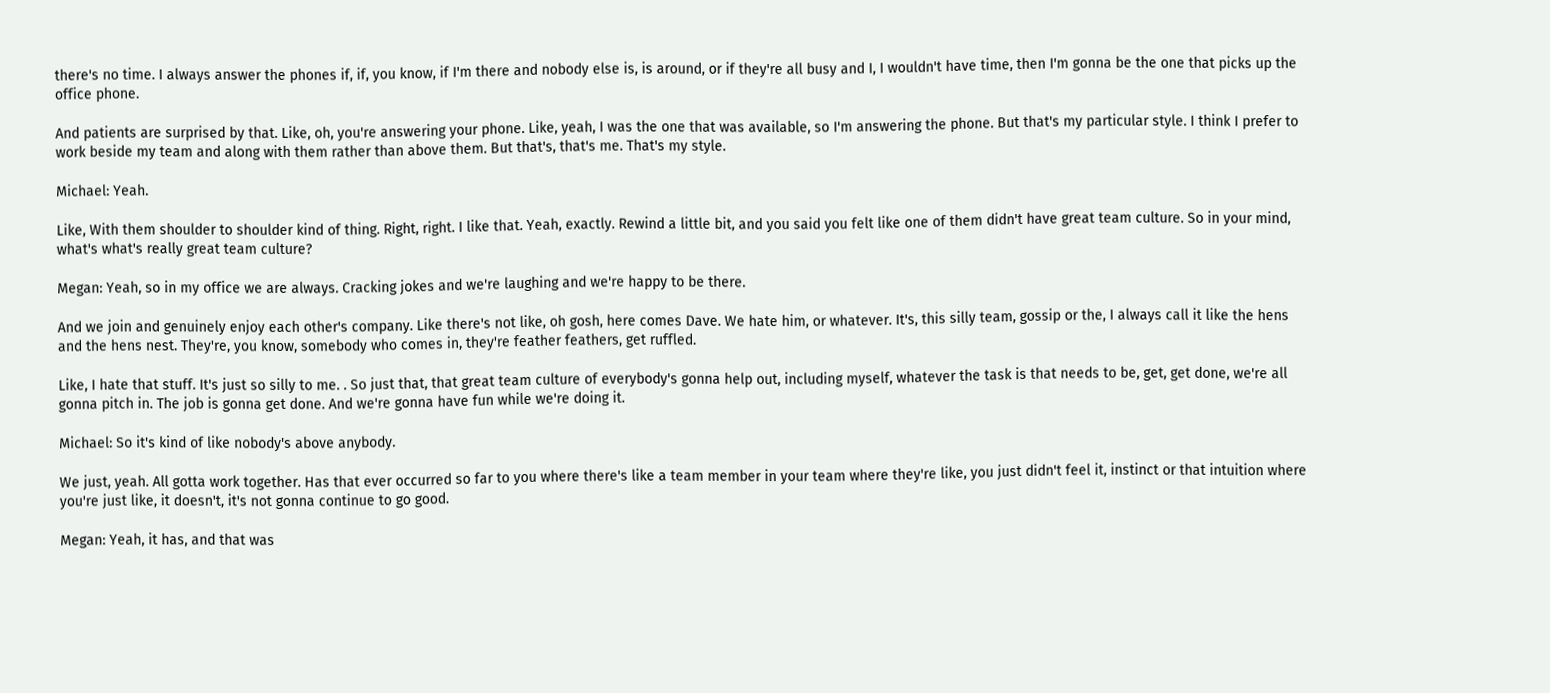there's no time. I always answer the phones if, if, you know, if I'm there and nobody else is, is around, or if they're all busy and I, I wouldn't have time, then I'm gonna be the one that picks up the office phone.

And patients are surprised by that. Like, oh, you're answering your phone. Like, yeah, I was the one that was available, so I'm answering the phone. But that's my particular style. I think I prefer to work beside my team and along with them rather than above them. But that's, that's me. That's my style.

Michael: Yeah.

Like, With them shoulder to shoulder kind of thing. Right, right. I like that. Yeah, exactly. Rewind a little bit, and you said you felt like one of them didn't have great team culture. So in your mind, what's what's really great team culture?

Megan: Yeah, so in my office we are always. Cracking jokes and we're laughing and we're happy to be there.

And we join and genuinely enjoy each other's company. Like there's not like, oh gosh, here comes Dave. We hate him, or whatever. It's, this silly team, gossip or the, I always call it like the hens and the hens nest. They're, you know, somebody who comes in, they're feather feathers, get ruffled.

Like, I hate that stuff. It's just so silly to me. . So just that, that great team culture of everybody's gonna help out, including myself, whatever the task is that needs to be, get, get done, we're all gonna pitch in. The job is gonna get done. And we're gonna have fun while we're doing it.

Michael: So it's kind of like nobody's above anybody.

We just, yeah. All gotta work together. Has that ever occurred so far to you where there's like a team member in your team where they're like, you just didn't feel it, instinct or that intuition where you're just like, it doesn't, it's not gonna continue to go good.

Megan: Yeah, it has, and that was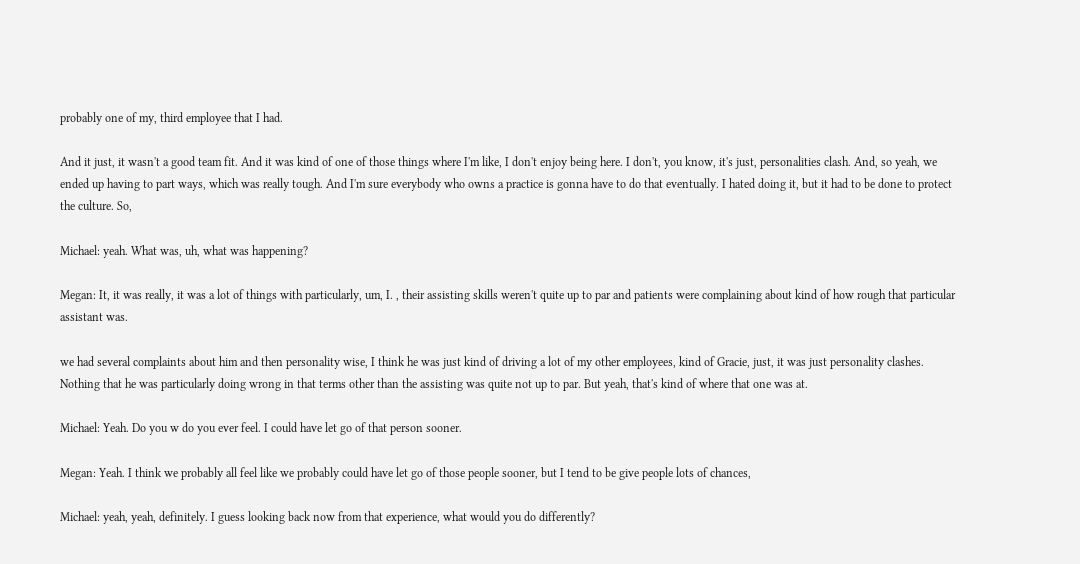probably one of my, third employee that I had.

And it just, it wasn't a good team fit. And it was kind of one of those things where I'm like, I don't enjoy being here. I don't, you know, it's just, personalities clash. And, so yeah, we ended up having to part ways, which was really tough. And I'm sure everybody who owns a practice is gonna have to do that eventually. I hated doing it, but it had to be done to protect the culture. So,

Michael: yeah. What was, uh, what was happening?

Megan: It, it was really, it was a lot of things with particularly, um, I. , their assisting skills weren't quite up to par and patients were complaining about kind of how rough that particular assistant was.

we had several complaints about him and then personality wise, I think he was just kind of driving a lot of my other employees, kind of Gracie, just, it was just personality clashes. Nothing that he was particularly doing wrong in that terms other than the assisting was quite not up to par. But yeah, that's kind of where that one was at.

Michael: Yeah. Do you w do you ever feel. I could have let go of that person sooner.

Megan: Yeah. I think we probably all feel like we probably could have let go of those people sooner, but I tend to be give people lots of chances,

Michael: yeah, yeah, definitely. I guess looking back now from that experience, what would you do differently?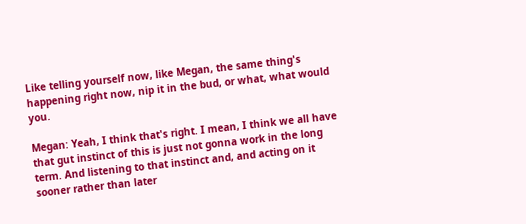Like telling yourself now, like Megan, the same thing's happening right now, nip it in the bud, or what, what would you.

Megan: Yeah, I think that's right. I mean, I think we all have that gut instinct of this is just not gonna work in the long term. And listening to that instinct and, and acting on it sooner rather than later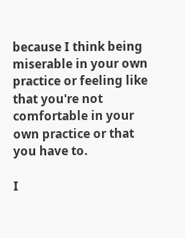because I think being miserable in your own practice or feeling like that you're not comfortable in your own practice or that you have to.

I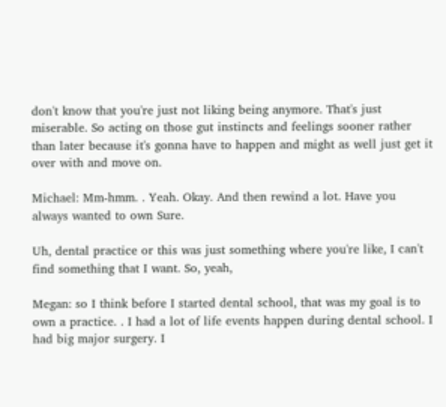don't know that you're just not liking being anymore. That's just miserable. So acting on those gut instincts and feelings sooner rather than later because it's gonna have to happen and might as well just get it over with and move on.

Michael: Mm-hmm. . Yeah. Okay. And then rewind a lot. Have you always wanted to own Sure.

Uh, dental practice or this was just something where you're like, I can't find something that I want. So, yeah,

Megan: so I think before I started dental school, that was my goal is to own a practice. . I had a lot of life events happen during dental school. I had big major surgery. I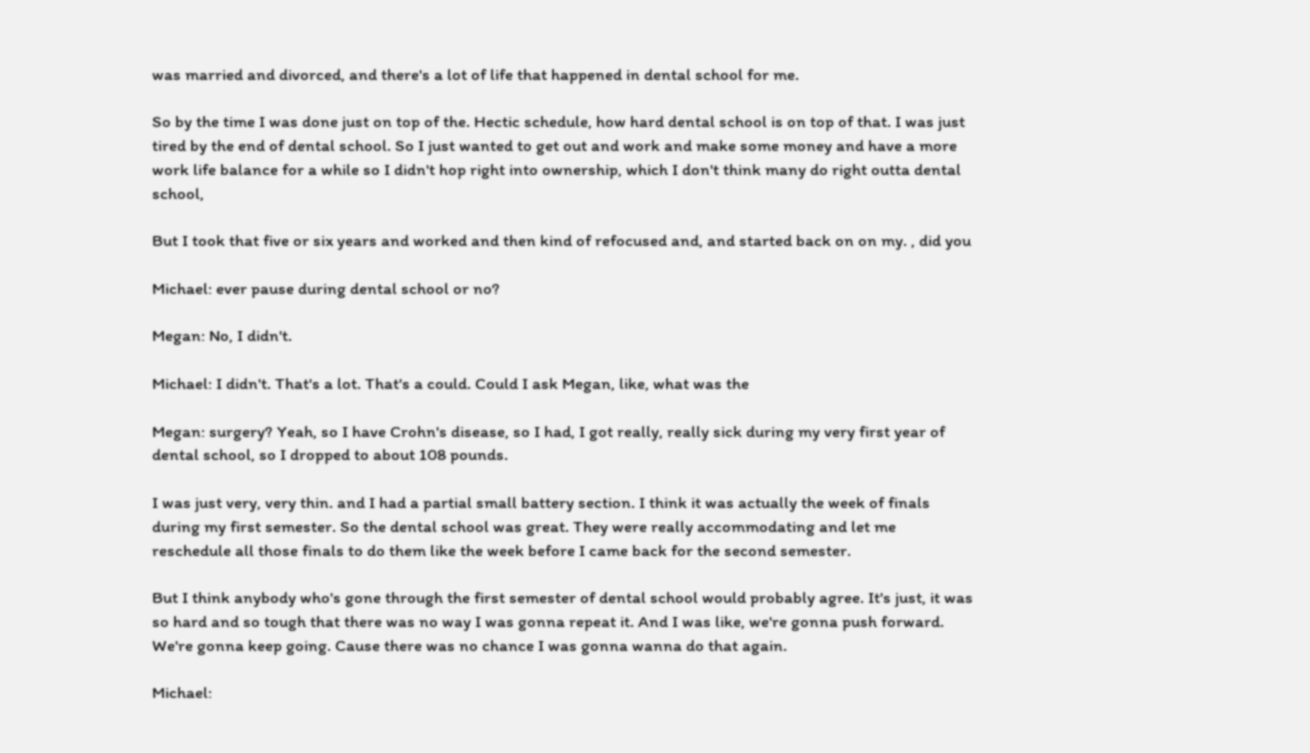was married and divorced, and there's a lot of life that happened in dental school for me.

So by the time I was done just on top of the. Hectic schedule, how hard dental school is on top of that. I was just tired by the end of dental school. So I just wanted to get out and work and make some money and have a more work life balance for a while so I didn't hop right into ownership, which I don't think many do right outta dental school,

But I took that five or six years and worked and then kind of refocused and, and started back on on my. , did you

Michael: ever pause during dental school or no?

Megan: No, I didn't.

Michael: I didn't. That's a lot. That's a could. Could I ask Megan, like, what was the

Megan: surgery? Yeah, so I have Crohn's disease, so I had, I got really, really sick during my very first year of dental school, so I dropped to about 108 pounds.

I was just very, very thin. and I had a partial small battery section. I think it was actually the week of finals during my first semester. So the dental school was great. They were really accommodating and let me reschedule all those finals to do them like the week before I came back for the second semester.

But I think anybody who's gone through the first semester of dental school would probably agree. It's just, it was so hard and so tough that there was no way I was gonna repeat it. And I was like, we're gonna push forward. We're gonna keep going. Cause there was no chance I was gonna wanna do that again.

Michael: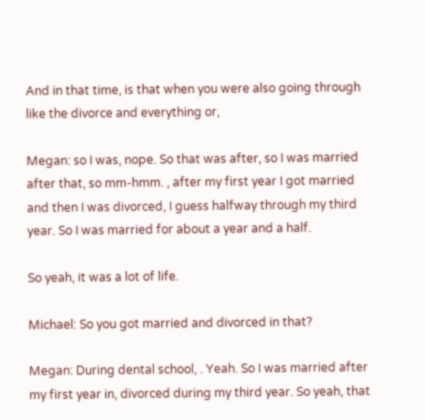And in that time, is that when you were also going through like the divorce and everything or,

Megan: so I was, nope. So that was after, so I was married after that, so mm-hmm. , after my first year I got married and then I was divorced, I guess halfway through my third year. So I was married for about a year and a half.

So yeah, it was a lot of life.

Michael: So you got married and divorced in that?

Megan: During dental school, . Yeah. So I was married after my first year in, divorced during my third year. So yeah, that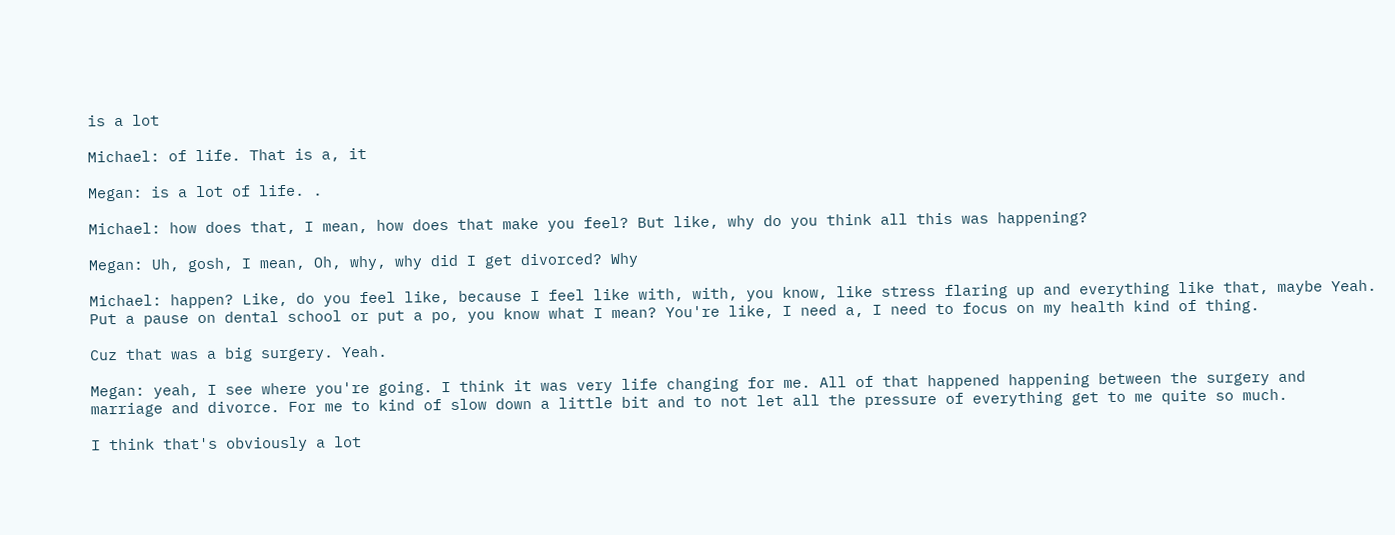is a lot

Michael: of life. That is a, it

Megan: is a lot of life. .

Michael: how does that, I mean, how does that make you feel? But like, why do you think all this was happening?

Megan: Uh, gosh, I mean, Oh, why, why did I get divorced? Why

Michael: happen? Like, do you feel like, because I feel like with, with, you know, like stress flaring up and everything like that, maybe Yeah. Put a pause on dental school or put a po, you know what I mean? You're like, I need a, I need to focus on my health kind of thing.

Cuz that was a big surgery. Yeah.

Megan: yeah, I see where you're going. I think it was very life changing for me. All of that happened happening between the surgery and marriage and divorce. For me to kind of slow down a little bit and to not let all the pressure of everything get to me quite so much.

I think that's obviously a lot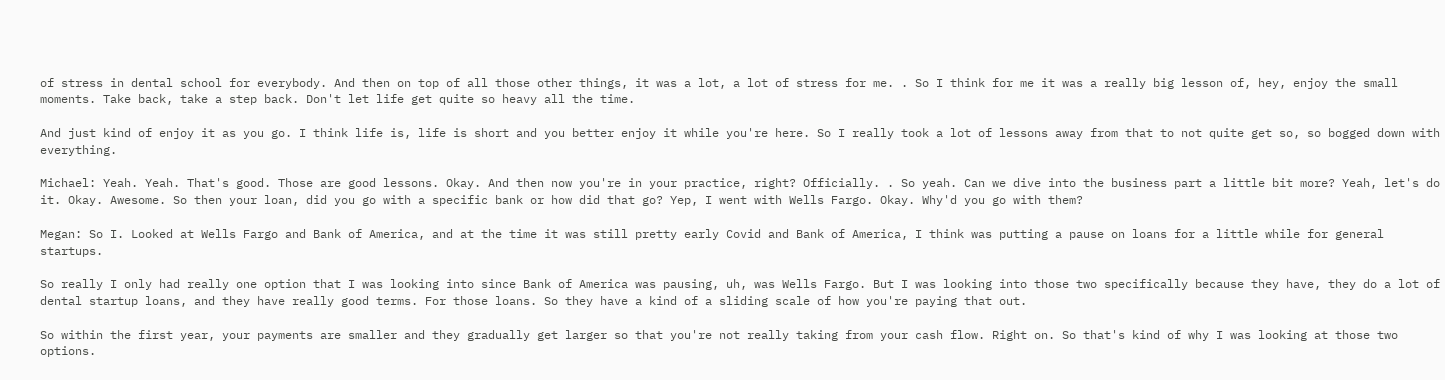of stress in dental school for everybody. And then on top of all those other things, it was a lot, a lot of stress for me. . So I think for me it was a really big lesson of, hey, enjoy the small moments. Take back, take a step back. Don't let life get quite so heavy all the time.

And just kind of enjoy it as you go. I think life is, life is short and you better enjoy it while you're here. So I really took a lot of lessons away from that to not quite get so, so bogged down with everything.

Michael: Yeah. Yeah. That's good. Those are good lessons. Okay. And then now you're in your practice, right? Officially. . So yeah. Can we dive into the business part a little bit more? Yeah, let's do it. Okay. Awesome. So then your loan, did you go with a specific bank or how did that go? Yep, I went with Wells Fargo. Okay. Why'd you go with them?

Megan: So I. Looked at Wells Fargo and Bank of America, and at the time it was still pretty early Covid and Bank of America, I think was putting a pause on loans for a little while for general startups.

So really I only had really one option that I was looking into since Bank of America was pausing, uh, was Wells Fargo. But I was looking into those two specifically because they have, they do a lot of dental startup loans, and they have really good terms. For those loans. So they have a kind of a sliding scale of how you're paying that out.

So within the first year, your payments are smaller and they gradually get larger so that you're not really taking from your cash flow. Right on. So that's kind of why I was looking at those two options.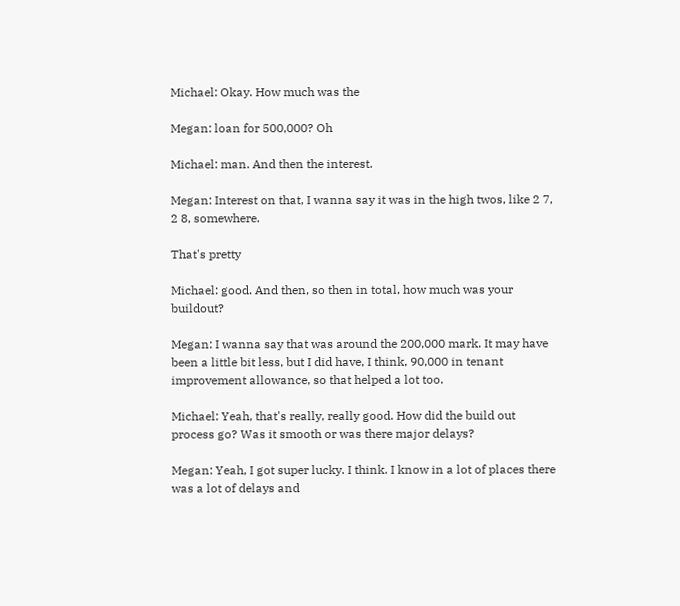Michael: Okay. How much was the

Megan: loan for 500,000? Oh

Michael: man. And then the interest.

Megan: Interest on that, I wanna say it was in the high twos, like 2 7, 2 8, somewhere.

That's pretty

Michael: good. And then, so then in total, how much was your buildout?

Megan: I wanna say that was around the 200,000 mark. It may have been a little bit less, but I did have, I think, 90,000 in tenant improvement allowance, so that helped a lot too.

Michael: Yeah, that's really, really good. How did the build out process go? Was it smooth or was there major delays?

Megan: Yeah, I got super lucky. I think. I know in a lot of places there was a lot of delays and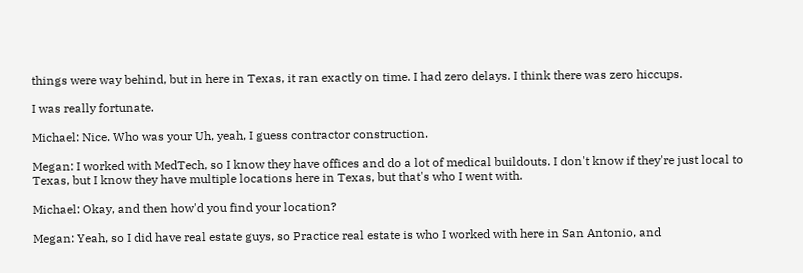things were way behind, but in here in Texas, it ran exactly on time. I had zero delays. I think there was zero hiccups.

I was really fortunate.

Michael: Nice. Who was your Uh, yeah, I guess contractor construction.

Megan: I worked with MedTech, so I know they have offices and do a lot of medical buildouts. I don't know if they're just local to Texas, but I know they have multiple locations here in Texas, but that's who I went with.

Michael: Okay, and then how'd you find your location?

Megan: Yeah, so I did have real estate guys, so Practice real estate is who I worked with here in San Antonio, and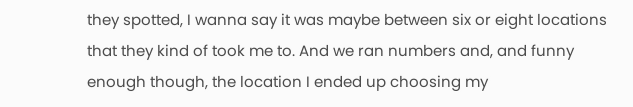they spotted, I wanna say it was maybe between six or eight locations that they kind of took me to. And we ran numbers and, and funny enough though, the location I ended up choosing my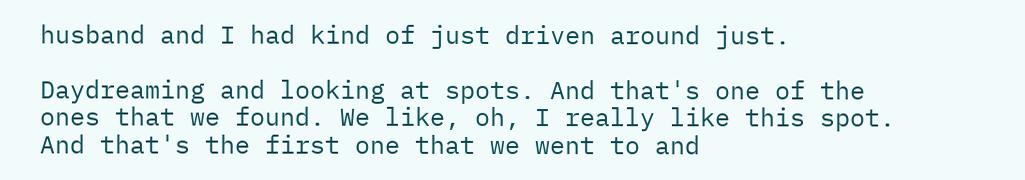husband and I had kind of just driven around just.

Daydreaming and looking at spots. And that's one of the ones that we found. We like, oh, I really like this spot. And that's the first one that we went to and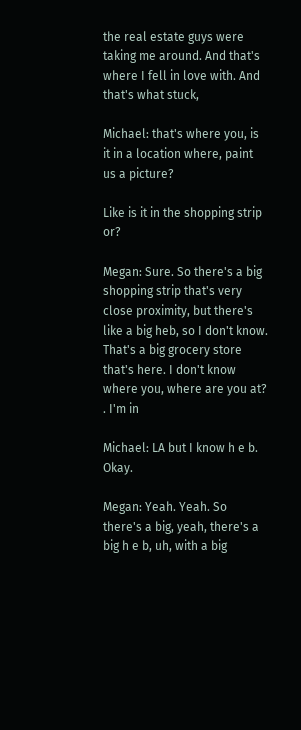the real estate guys were taking me around. And that's where I fell in love with. And that's what stuck,

Michael: that's where you, is it in a location where, paint us a picture?

Like is it in the shopping strip or?

Megan: Sure. So there's a big shopping strip that's very close proximity, but there's like a big heb, so I don't know. That's a big grocery store that's here. I don't know where you, where are you at? . I'm in

Michael: LA but I know h e b. Okay.

Megan: Yeah. Yeah. So there's a big, yeah, there's a big h e b, uh, with a big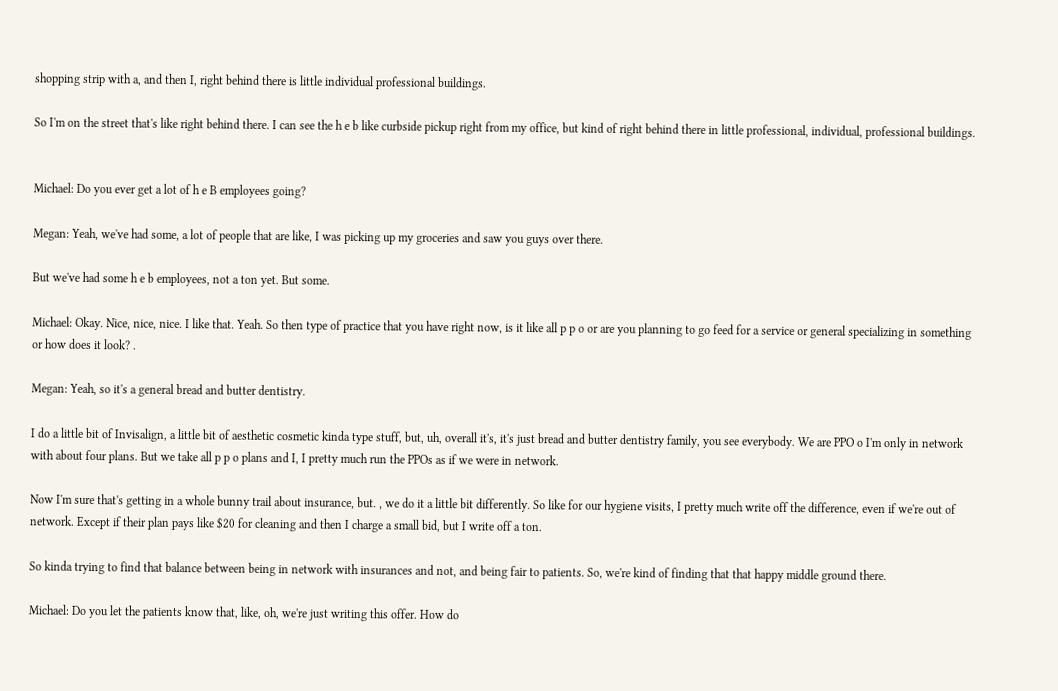shopping strip with a, and then I, right behind there is little individual professional buildings.

So I'm on the street that's like right behind there. I can see the h e b like curbside pickup right from my office, but kind of right behind there in little professional, individual, professional buildings.


Michael: Do you ever get a lot of h e B employees going?

Megan: Yeah, we've had some, a lot of people that are like, I was picking up my groceries and saw you guys over there.

But we've had some h e b employees, not a ton yet. But some.

Michael: Okay. Nice, nice, nice. I like that. Yeah. So then type of practice that you have right now, is it like all p p o or are you planning to go feed for a service or general specializing in something or how does it look? .

Megan: Yeah, so it's a general bread and butter dentistry.

I do a little bit of Invisalign, a little bit of aesthetic cosmetic kinda type stuff, but, uh, overall it's, it's just bread and butter dentistry family, you see everybody. We are PPO o I'm only in network with about four plans. But we take all p p o plans and I, I pretty much run the PPOs as if we were in network.

Now I'm sure that's getting in a whole bunny trail about insurance, but. , we do it a little bit differently. So like for our hygiene visits, I pretty much write off the difference, even if we're out of network. Except if their plan pays like $20 for cleaning and then I charge a small bid, but I write off a ton.

So kinda trying to find that balance between being in network with insurances and not, and being fair to patients. So, we're kind of finding that that happy middle ground there.

Michael: Do you let the patients know that, like, oh, we're just writing this offer. How do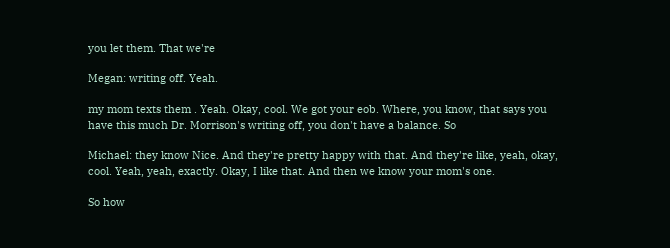you let them. That we're

Megan: writing off. Yeah.

my mom texts them . Yeah. Okay, cool. We got your eob. Where, you know, that says you have this much Dr. Morrison's writing off, you don't have a balance. So

Michael: they know Nice. And they're pretty happy with that. And they're like, yeah, okay, cool. Yeah, yeah, exactly. Okay, I like that. And then we know your mom's one.

So how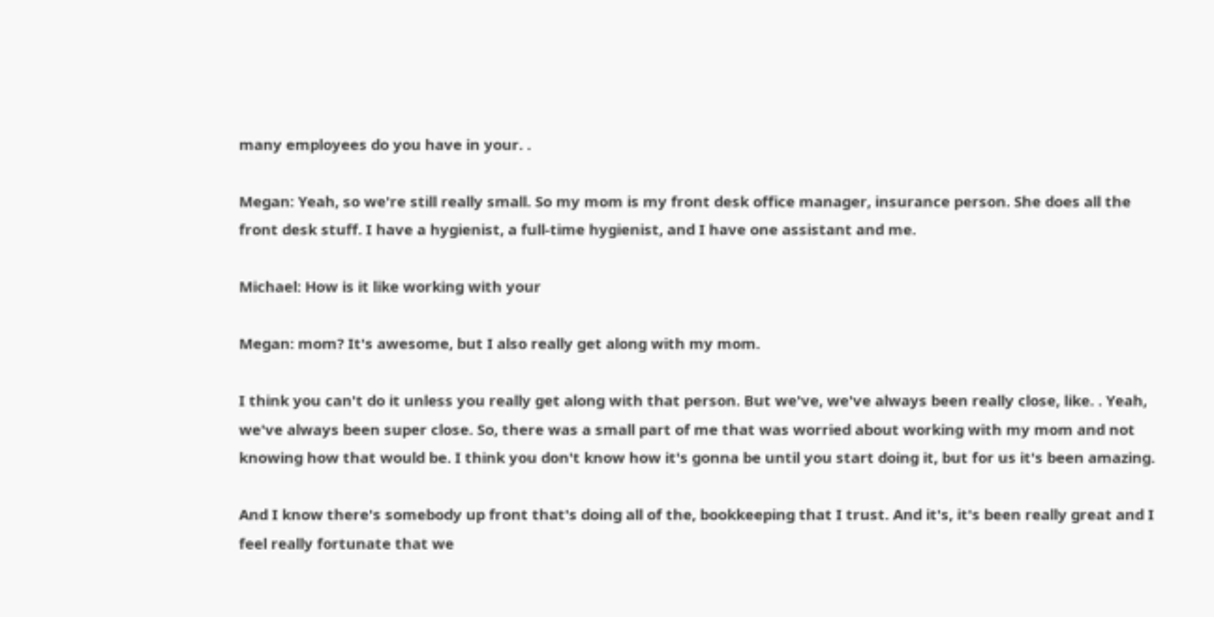many employees do you have in your. .

Megan: Yeah, so we're still really small. So my mom is my front desk office manager, insurance person. She does all the front desk stuff. I have a hygienist, a full-time hygienist, and I have one assistant and me.

Michael: How is it like working with your

Megan: mom? It's awesome, but I also really get along with my mom.

I think you can't do it unless you really get along with that person. But we've, we've always been really close, like. . Yeah, we've always been super close. So, there was a small part of me that was worried about working with my mom and not knowing how that would be. I think you don't know how it's gonna be until you start doing it, but for us it's been amazing.

And I know there's somebody up front that's doing all of the, bookkeeping that I trust. And it's, it's been really great and I feel really fortunate that we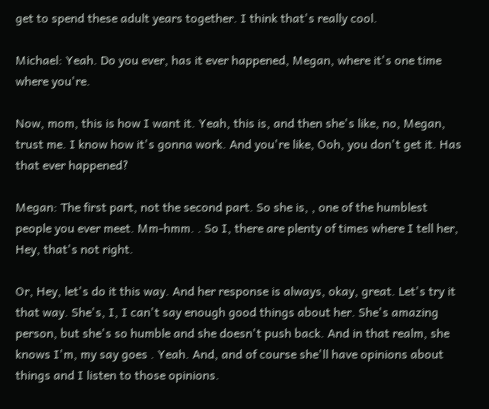get to spend these adult years together. I think that's really cool.

Michael: Yeah. Do you ever, has it ever happened, Megan, where it's one time where you're.

Now, mom, this is how I want it. Yeah, this is, and then she's like, no, Megan, trust me. I know how it's gonna work. And you're like, Ooh, you don't get it. Has that ever happened?

Megan: The first part, not the second part. So she is, , one of the humblest people you ever meet. Mm-hmm. . So I, there are plenty of times where I tell her, Hey, that's not right.

Or, Hey, let's do it this way. And her response is always, okay, great. Let's try it that way. She's, I, I can't say enough good things about her. She's amazing person, but she's so humble and she doesn't push back. And in that realm, she knows I'm, my say goes . Yeah. And, and of course she'll have opinions about things and I listen to those opinions.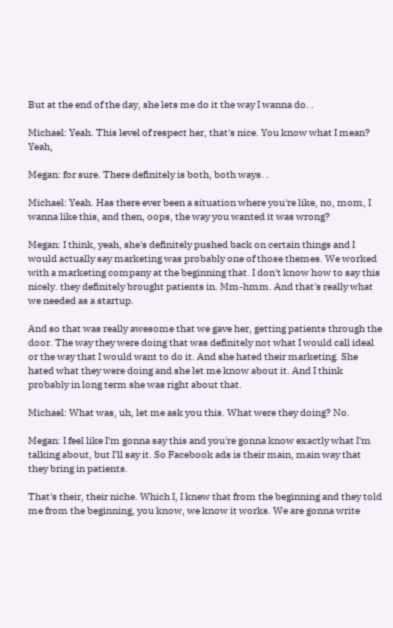But at the end of the day, she lets me do it the way I wanna do. .

Michael: Yeah. This level of respect her, that's nice. You know what I mean? Yeah,

Megan: for sure. There definitely is both, both ways. .

Michael: Yeah. Has there ever been a situation where you're like, no, mom, I wanna like this, and then, oops, the way you wanted it was wrong?

Megan: I think, yeah, she's definitely pushed back on certain things and I would actually say marketing was probably one of those themes. We worked with a marketing company at the beginning that. I don't know how to say this nicely. they definitely brought patients in. Mm-hmm. And that's really what we needed as a startup.

And so that was really awesome that we gave her, getting patients through the door. The way they were doing that was definitely not what I would call ideal or the way that I would want to do it. And she hated their marketing. She hated what they were doing and she let me know about it. And I think probably in long term she was right about that.

Michael: What was, uh, let me ask you this. What were they doing? No.

Megan: I feel like I'm gonna say this and you're gonna know exactly what I'm talking about, but I'll say it. So Facebook ads is their main, main way that they bring in patients.

That's their, their niche. Which I, I knew that from the beginning and they told me from the beginning, you know, we know it works. We are gonna write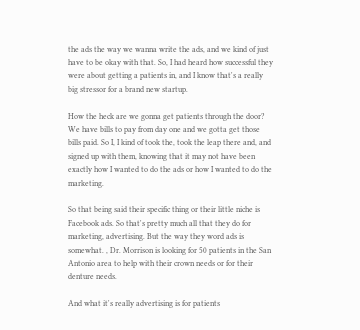the ads the way we wanna write the ads, and we kind of just have to be okay with that. So, I had heard how successful they were about getting a patients in, and I know that's a really big stressor for a brand new startup.

How the heck are we gonna get patients through the door? We have bills to pay from day one and we gotta get those bills paid. So I, I kind of took the, took the leap there and, and signed up with them, knowing that it may not have been exactly how I wanted to do the ads or how I wanted to do the marketing.

So that being said their specific thing or their little niche is Facebook ads. So that's pretty much all that they do for marketing, advertising. But the way they word ads is somewhat. , Dr. Morrison is looking for 50 patients in the San Antonio area to help with their crown needs or for their denture needs.

And what it's really advertising is for patients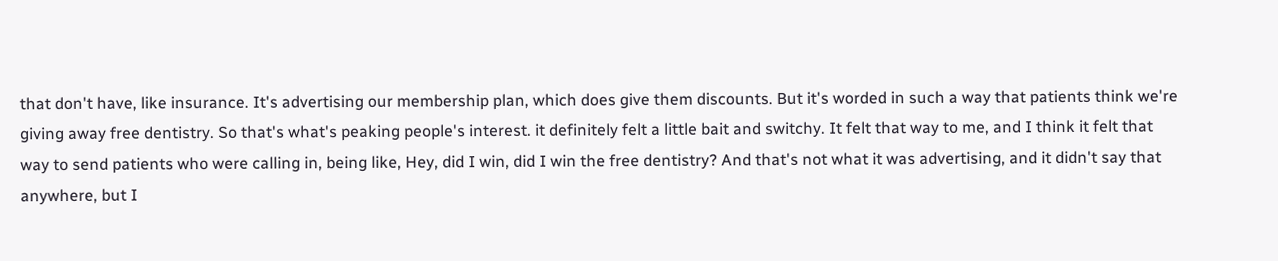that don't have, like insurance. It's advertising our membership plan, which does give them discounts. But it's worded in such a way that patients think we're giving away free dentistry. So that's what's peaking people's interest. it definitely felt a little bait and switchy. It felt that way to me, and I think it felt that way to send patients who were calling in, being like, Hey, did I win, did I win the free dentistry? And that's not what it was advertising, and it didn't say that anywhere, but I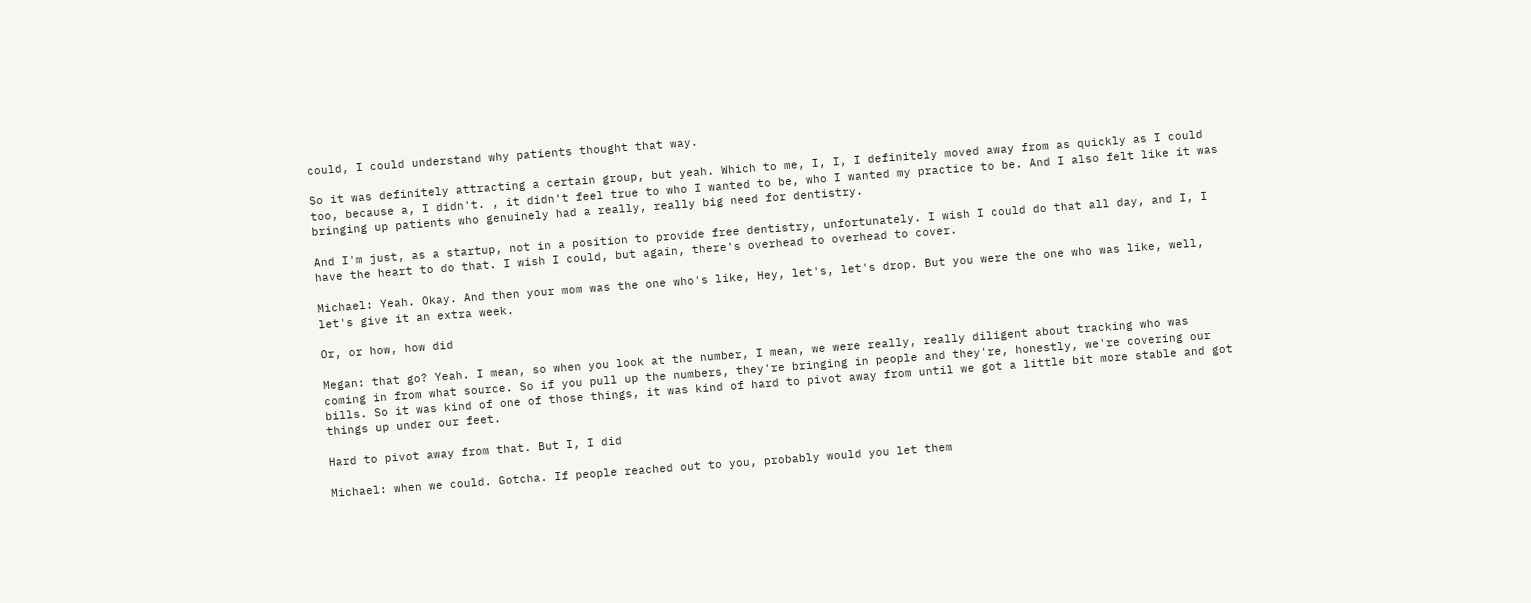could, I could understand why patients thought that way.

So it was definitely attracting a certain group, but yeah. Which to me, I, I, I definitely moved away from as quickly as I could too, because a, I didn't. , it didn't feel true to who I wanted to be, who I wanted my practice to be. And I also felt like it was bringing up patients who genuinely had a really, really big need for dentistry.

And I'm just, as a startup, not in a position to provide free dentistry, unfortunately. I wish I could do that all day, and I, I have the heart to do that. I wish I could, but again, there's overhead to overhead to cover.

Michael: Yeah. Okay. And then your mom was the one who's like, Hey, let's, let's drop. But you were the one who was like, well, let's give it an extra week.

Or, or how, how did

Megan: that go? Yeah. I mean, so when you look at the number, I mean, we were really, really diligent about tracking who was coming in from what source. So if you pull up the numbers, they're bringing in people and they're, honestly, we're covering our bills. So it was kind of one of those things, it was kind of hard to pivot away from until we got a little bit more stable and got things up under our feet.

Hard to pivot away from that. But I, I did

Michael: when we could. Gotcha. If people reached out to you, probably would you let them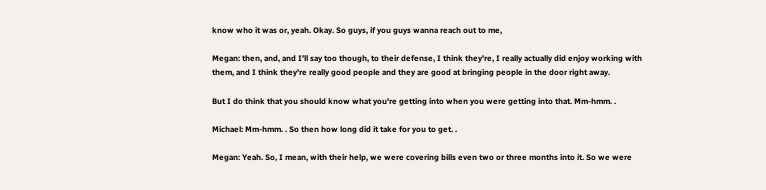know who it was or, yeah. Okay. So guys, if you guys wanna reach out to me,

Megan: then, and, and I'll say too though, to their defense, I think they're, I really actually did enjoy working with them, and I think they're really good people and they are good at bringing people in the door right away.

But I do think that you should know what you're getting into when you were getting into that. Mm-hmm. .

Michael: Mm-hmm. . So then how long did it take for you to get. .

Megan: Yeah. So, I mean, with their help, we were covering bills even two or three months into it. So we were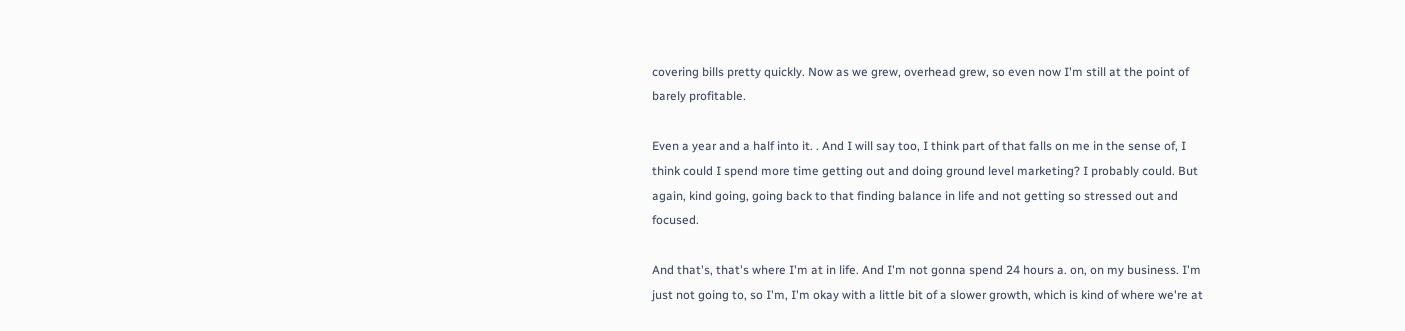covering bills pretty quickly. Now as we grew, overhead grew, so even now I'm still at the point of barely profitable.

Even a year and a half into it. . And I will say too, I think part of that falls on me in the sense of, I think could I spend more time getting out and doing ground level marketing? I probably could. But again, kind going, going back to that finding balance in life and not getting so stressed out and focused.

And that's, that's where I'm at in life. And I'm not gonna spend 24 hours a. on, on my business. I'm just not going to, so I'm, I'm okay with a little bit of a slower growth, which is kind of where we're at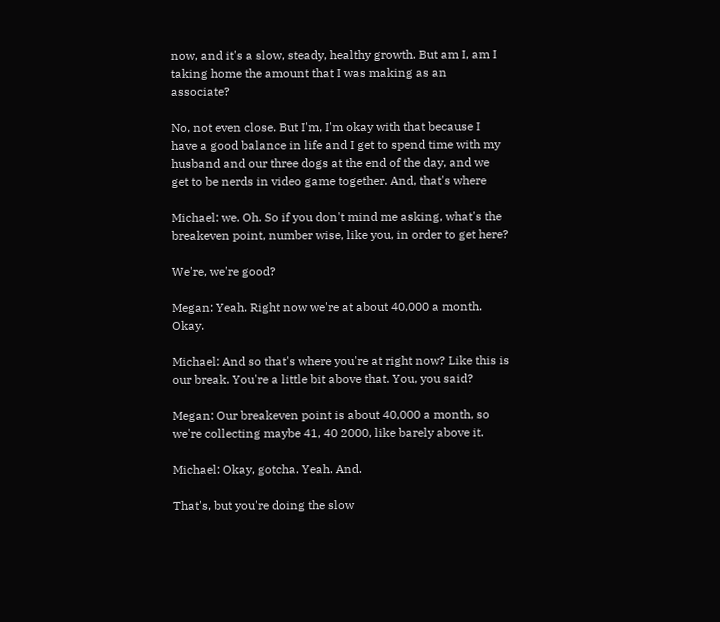now, and it's a slow, steady, healthy growth. But am I, am I taking home the amount that I was making as an associate?

No, not even close. But I'm, I'm okay with that because I have a good balance in life and I get to spend time with my husband and our three dogs at the end of the day, and we get to be nerds in video game together. And, that's where

Michael: we. Oh. So if you don't mind me asking, what's the breakeven point, number wise, like you, in order to get here?

We're, we're good?

Megan: Yeah. Right now we're at about 40,000 a month. Okay.

Michael: And so that's where you're at right now? Like this is our break. You're a little bit above that. You, you said?

Megan: Our breakeven point is about 40,000 a month, so we're collecting maybe 41, 40 2000, like barely above it.

Michael: Okay, gotcha. Yeah. And.

That's, but you're doing the slow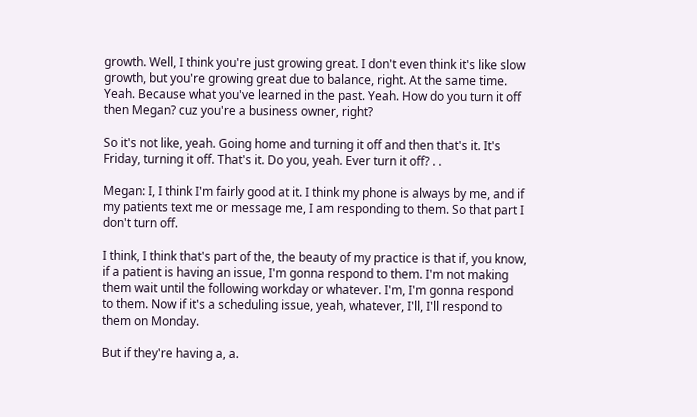growth. Well, I think you're just growing great. I don't even think it's like slow growth, but you're growing great due to balance, right. At the same time. Yeah. Because what you've learned in the past. Yeah. How do you turn it off then Megan? cuz you're a business owner, right?

So it's not like, yeah. Going home and turning it off and then that's it. It's Friday, turning it off. That's it. Do you, yeah. Ever turn it off? . .

Megan: I, I think I'm fairly good at it. I think my phone is always by me, and if my patients text me or message me, I am responding to them. So that part I don't turn off.

I think, I think that's part of the, the beauty of my practice is that if, you know, if a patient is having an issue, I'm gonna respond to them. I'm not making them wait until the following workday or whatever. I'm, I'm gonna respond to them. Now if it's a scheduling issue, yeah, whatever, I'll, I'll respond to them on Monday.

But if they're having a, a.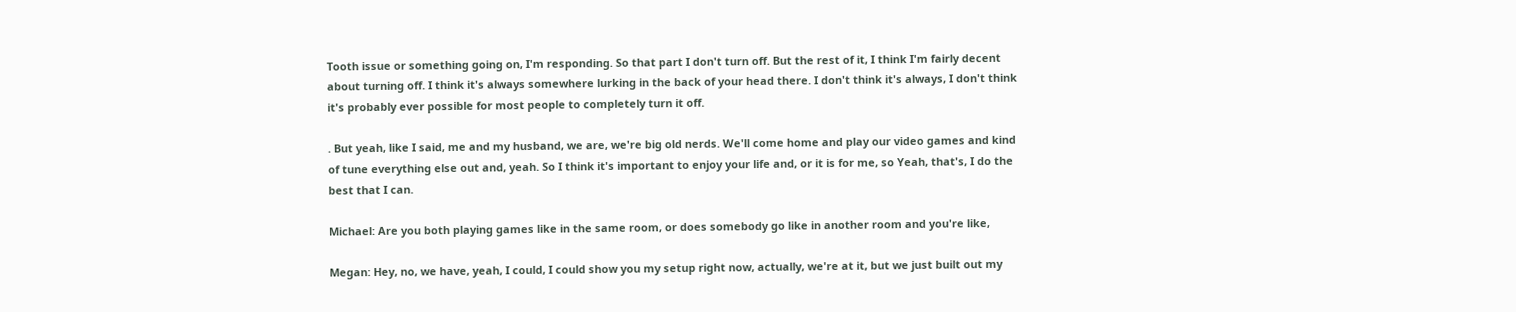Tooth issue or something going on, I'm responding. So that part I don't turn off. But the rest of it, I think I'm fairly decent about turning off. I think it's always somewhere lurking in the back of your head there. I don't think it's always, I don't think it's probably ever possible for most people to completely turn it off.

. But yeah, like I said, me and my husband, we are, we're big old nerds. We'll come home and play our video games and kind of tune everything else out and, yeah. So I think it's important to enjoy your life and, or it is for me, so Yeah, that's, I do the best that I can.

Michael: Are you both playing games like in the same room, or does somebody go like in another room and you're like,

Megan: Hey, no, we have, yeah, I could, I could show you my setup right now, actually, we're at it, but we just built out my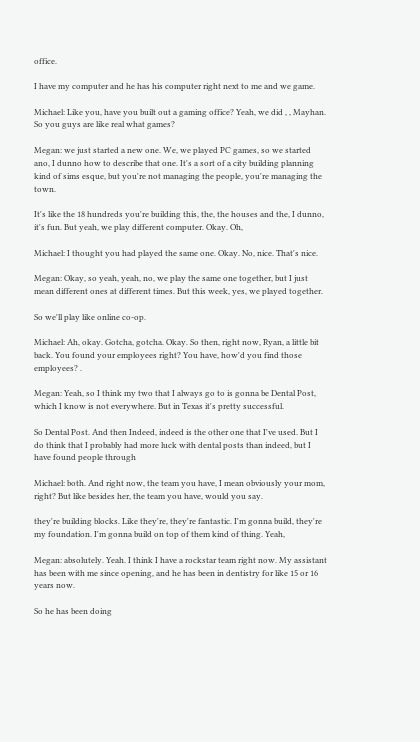office.

I have my computer and he has his computer right next to me and we game.

Michael: Like you, have you built out a gaming office? Yeah, we did , , Mayhan. So you guys are like real what games?

Megan: we just started a new one. We, we played PC games, so we started ano, I dunno how to describe that one. It's a sort of a city building planning kind of sims esque, but you're not managing the people, you're managing the town.

It's like the 18 hundreds you're building this, the, the houses and the, I dunno, it's fun. But yeah, we play different computer. Okay. Oh,

Michael: I thought you had played the same one. Okay. No, nice. That's nice.

Megan: Okay, so yeah, yeah, no, we play the same one together, but I just mean different ones at different times. But this week, yes, we played together.

So we'll play like online co-op.

Michael: Ah, okay. Gotcha, gotcha. Okay. So then, right now, Ryan, a little bit back. You found your employees right? You have, how'd you find those employees? .

Megan: Yeah, so I think my two that I always go to is gonna be Dental Post, which I know is not everywhere. But in Texas it's pretty successful.

So Dental Post. And then Indeed, indeed is the other one that I've used. But I do think that I probably had more luck with dental posts than indeed, but I have found people through

Michael: both. And right now, the team you have, I mean obviously your mom, right? But like besides her, the team you have, would you say.

they're building blocks. Like they're, they're fantastic. I'm gonna build, they're my foundation. I'm gonna build on top of them kind of thing. Yeah,

Megan: absolutely. Yeah. I think I have a rockstar team right now. My assistant has been with me since opening, and he has been in dentistry for like 15 or 16 years now.

So he has been doing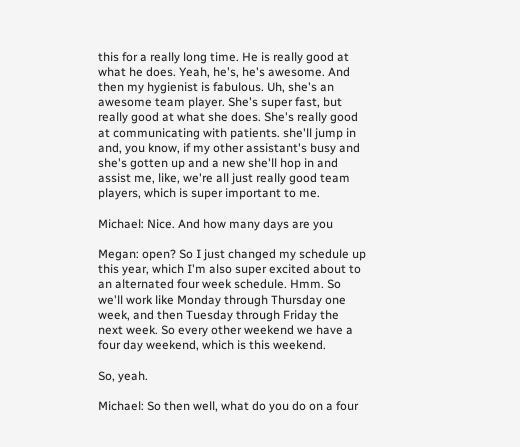this for a really long time. He is really good at what he does. Yeah, he's, he's awesome. And then my hygienist is fabulous. Uh, she's an awesome team player. She's super fast, but really good at what she does. She's really good at communicating with patients. she'll jump in and, you know, if my other assistant's busy and she's gotten up and a new she'll hop in and assist me, like, we're all just really good team players, which is super important to me.

Michael: Nice. And how many days are you

Megan: open? So I just changed my schedule up this year, which I'm also super excited about to an alternated four week schedule. Hmm. So we'll work like Monday through Thursday one week, and then Tuesday through Friday the next week. So every other weekend we have a four day weekend, which is this weekend.

So, yeah.

Michael: So then well, what do you do on a four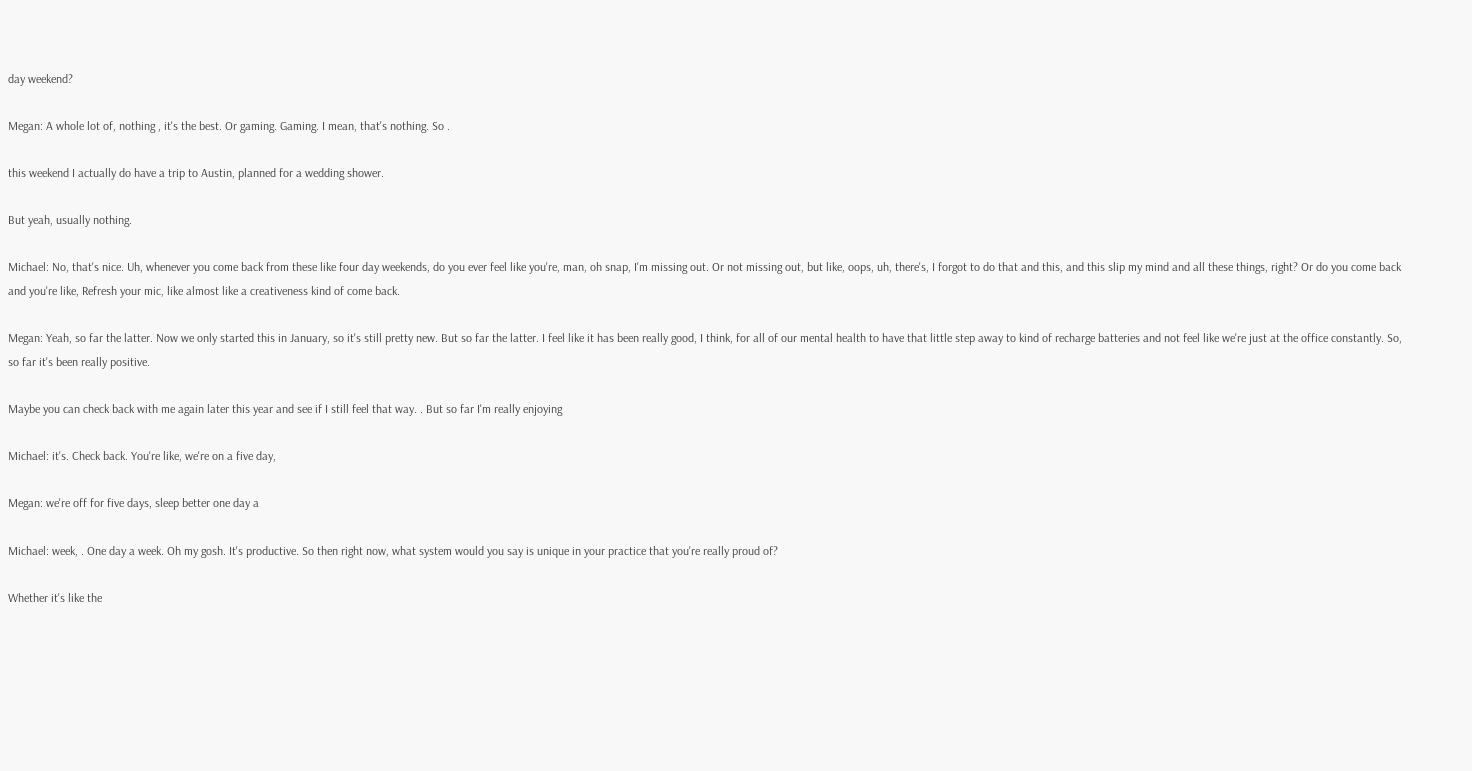day weekend?

Megan: A whole lot of, nothing , it's the best. Or gaming. Gaming. I mean, that's nothing. So .

this weekend I actually do have a trip to Austin, planned for a wedding shower.

But yeah, usually nothing.

Michael: No, that's nice. Uh, whenever you come back from these like four day weekends, do you ever feel like you're, man, oh snap, I'm missing out. Or not missing out, but like, oops, uh, there's, I forgot to do that and this, and this slip my mind and all these things, right? Or do you come back and you're like, Refresh your mic, like almost like a creativeness kind of come back.

Megan: Yeah, so far the latter. Now we only started this in January, so it's still pretty new. But so far the latter. I feel like it has been really good, I think, for all of our mental health to have that little step away to kind of recharge batteries and not feel like we're just at the office constantly. So, so far it's been really positive.

Maybe you can check back with me again later this year and see if I still feel that way. . But so far I'm really enjoying

Michael: it's. Check back. You're like, we're on a five day,

Megan: we're off for five days, sleep better one day a

Michael: week, . One day a week. Oh my gosh. It's productive. So then right now, what system would you say is unique in your practice that you're really proud of?

Whether it's like the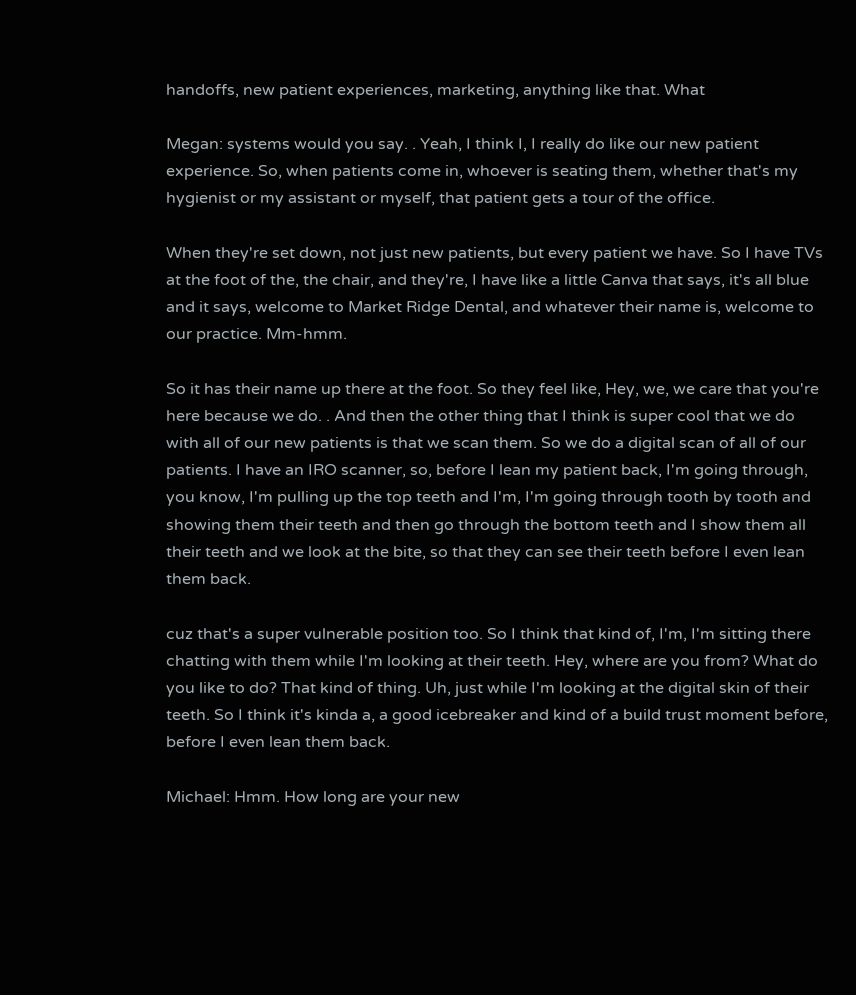handoffs, new patient experiences, marketing, anything like that. What

Megan: systems would you say. . Yeah, I think I, I really do like our new patient experience. So, when patients come in, whoever is seating them, whether that's my hygienist or my assistant or myself, that patient gets a tour of the office.

When they're set down, not just new patients, but every patient we have. So I have TVs at the foot of the, the chair, and they're, I have like a little Canva that says, it's all blue and it says, welcome to Market Ridge Dental, and whatever their name is, welcome to our practice. Mm-hmm.

So it has their name up there at the foot. So they feel like, Hey, we, we care that you're here because we do. . And then the other thing that I think is super cool that we do with all of our new patients is that we scan them. So we do a digital scan of all of our patients. I have an IRO scanner, so, before I lean my patient back, I'm going through, you know, I'm pulling up the top teeth and I'm, I'm going through tooth by tooth and showing them their teeth and then go through the bottom teeth and I show them all their teeth and we look at the bite, so that they can see their teeth before I even lean them back.

cuz that's a super vulnerable position too. So I think that kind of, I'm, I'm sitting there chatting with them while I'm looking at their teeth. Hey, where are you from? What do you like to do? That kind of thing. Uh, just while I'm looking at the digital skin of their teeth. So I think it's kinda a, a good icebreaker and kind of a build trust moment before, before I even lean them back.

Michael: Hmm. How long are your new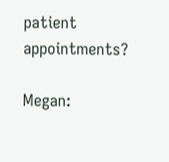patient appointments?

Megan: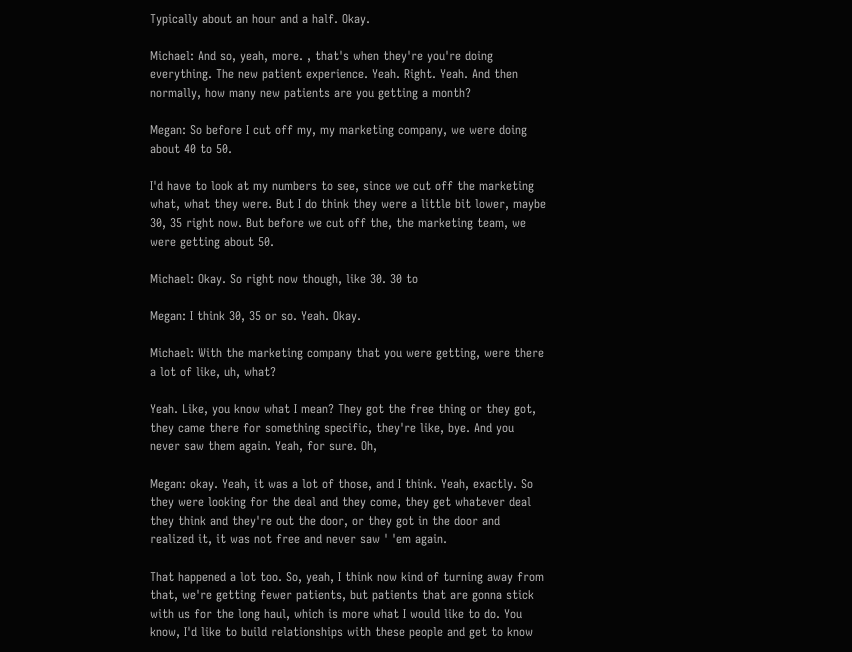Typically about an hour and a half. Okay.

Michael: And so, yeah, more. , that's when they're you're doing everything. The new patient experience. Yeah. Right. Yeah. And then normally, how many new patients are you getting a month?

Megan: So before I cut off my, my marketing company, we were doing about 40 to 50.

I'd have to look at my numbers to see, since we cut off the marketing what, what they were. But I do think they were a little bit lower, maybe 30, 35 right now. But before we cut off the, the marketing team, we were getting about 50.

Michael: Okay. So right now though, like 30. 30 to

Megan: I think 30, 35 or so. Yeah. Okay.

Michael: With the marketing company that you were getting, were there a lot of like, uh, what?

Yeah. Like, you know what I mean? They got the free thing or they got, they came there for something specific, they're like, bye. And you never saw them again. Yeah, for sure. Oh,

Megan: okay. Yeah, it was a lot of those, and I think. Yeah, exactly. So they were looking for the deal and they come, they get whatever deal they think and they're out the door, or they got in the door and realized it, it was not free and never saw ' 'em again.

That happened a lot too. So, yeah, I think now kind of turning away from that, we're getting fewer patients, but patients that are gonna stick with us for the long haul, which is more what I would like to do. You know, I'd like to build relationships with these people and get to know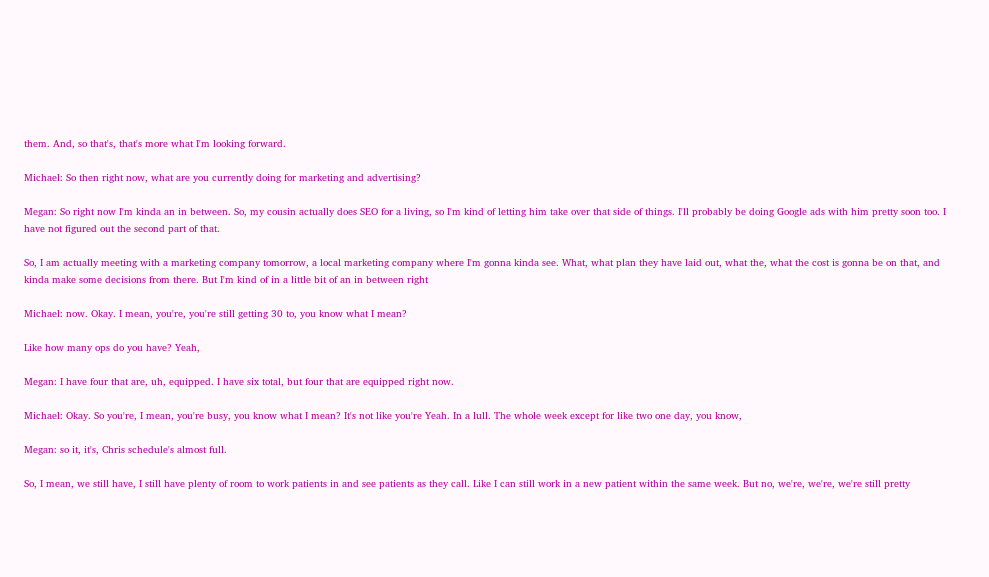them. And, so that's, that's more what I'm looking forward.

Michael: So then right now, what are you currently doing for marketing and advertising?

Megan: So right now I'm kinda an in between. So, my cousin actually does SEO for a living, so I'm kind of letting him take over that side of things. I'll probably be doing Google ads with him pretty soon too. I have not figured out the second part of that.

So, I am actually meeting with a marketing company tomorrow, a local marketing company where I'm gonna kinda see. What, what plan they have laid out, what the, what the cost is gonna be on that, and kinda make some decisions from there. But I'm kind of in a little bit of an in between right

Michael: now. Okay. I mean, you're, you're still getting 30 to, you know what I mean?

Like how many ops do you have? Yeah,

Megan: I have four that are, uh, equipped. I have six total, but four that are equipped right now.

Michael: Okay. So you're, I mean, you're busy, you know what I mean? It's not like you're Yeah. In a lull. The whole week except for like two one day, you know,

Megan: so it, it's, Chris schedule's almost full.

So, I mean, we still have, I still have plenty of room to work patients in and see patients as they call. Like I can still work in a new patient within the same week. But no, we're, we're, we're still pretty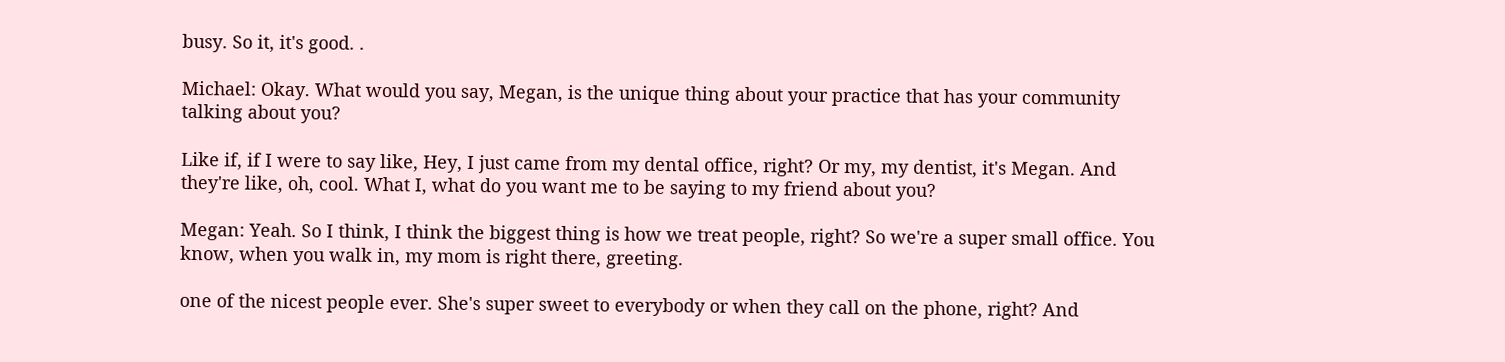busy. So it, it's good. .

Michael: Okay. What would you say, Megan, is the unique thing about your practice that has your community talking about you?

Like if, if I were to say like, Hey, I just came from my dental office, right? Or my, my dentist, it's Megan. And they're like, oh, cool. What I, what do you want me to be saying to my friend about you?

Megan: Yeah. So I think, I think the biggest thing is how we treat people, right? So we're a super small office. You know, when you walk in, my mom is right there, greeting.

one of the nicest people ever. She's super sweet to everybody or when they call on the phone, right? And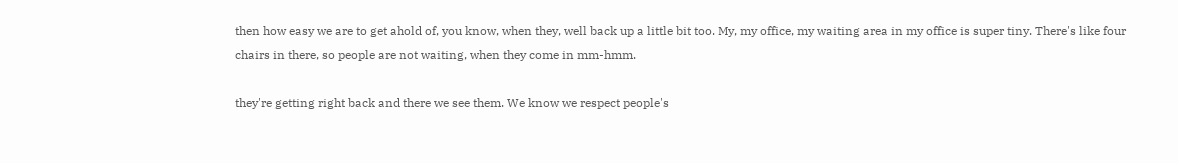then how easy we are to get ahold of, you know, when they, well back up a little bit too. My, my office, my waiting area in my office is super tiny. There's like four chairs in there, so people are not waiting, when they come in mm-hmm.

they're getting right back and there we see them. We know we respect people's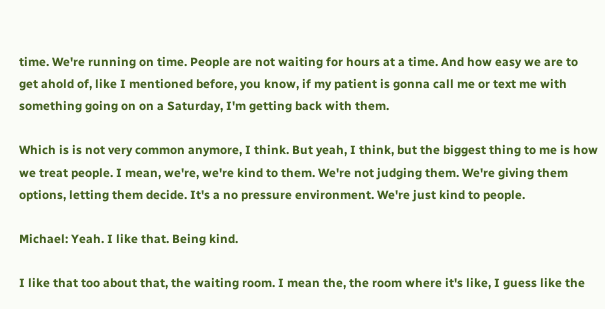time. We're running on time. People are not waiting for hours at a time. And how easy we are to get ahold of, like I mentioned before, you know, if my patient is gonna call me or text me with something going on on a Saturday, I'm getting back with them.

Which is is not very common anymore, I think. But yeah, I think, but the biggest thing to me is how we treat people. I mean, we're, we're kind to them. We're not judging them. We're giving them options, letting them decide. It's a no pressure environment. We're just kind to people.

Michael: Yeah. I like that. Being kind.

I like that too about that, the waiting room. I mean the, the room where it's like, I guess like the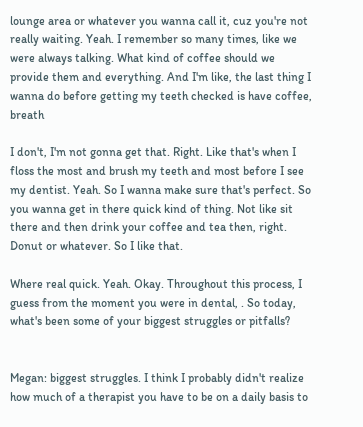lounge area or whatever you wanna call it, cuz you're not really waiting. Yeah. I remember so many times, like we were always talking. What kind of coffee should we provide them and everything. And I'm like, the last thing I wanna do before getting my teeth checked is have coffee, breath

I don't, I'm not gonna get that. Right. Like that's when I floss the most and brush my teeth and most before I see my dentist. Yeah. So I wanna make sure that's perfect. So you wanna get in there quick kind of thing. Not like sit there and then drink your coffee and tea then, right. Donut or whatever. So I like that.

Where real quick. Yeah. Okay. Throughout this process, I guess from the moment you were in dental, . So today, what's been some of your biggest struggles or pitfalls?


Megan: biggest struggles. I think I probably didn't realize how much of a therapist you have to be on a daily basis to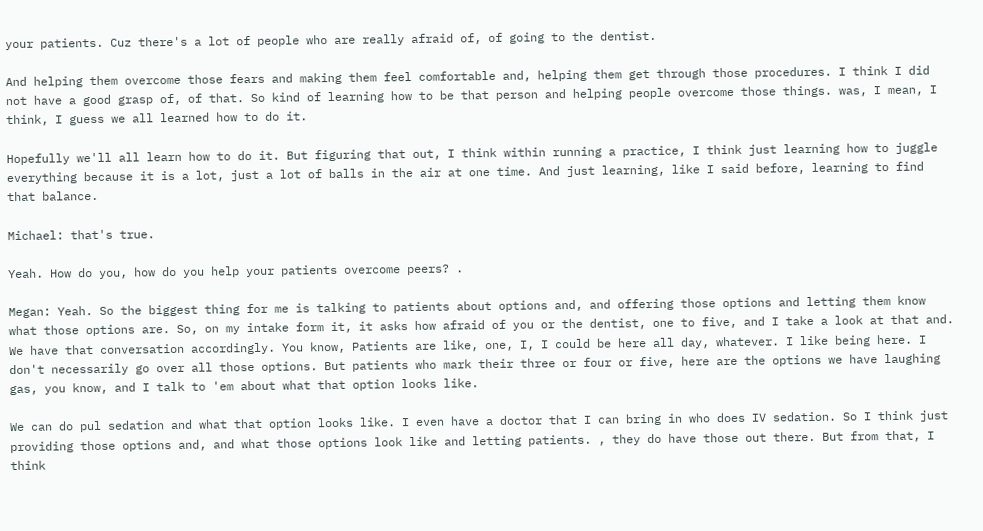your patients. Cuz there's a lot of people who are really afraid of, of going to the dentist.

And helping them overcome those fears and making them feel comfortable and, helping them get through those procedures. I think I did not have a good grasp of, of that. So kind of learning how to be that person and helping people overcome those things. was, I mean, I think, I guess we all learned how to do it.

Hopefully we'll all learn how to do it. But figuring that out, I think within running a practice, I think just learning how to juggle everything because it is a lot, just a lot of balls in the air at one time. And just learning, like I said before, learning to find that balance.

Michael: that's true.

Yeah. How do you, how do you help your patients overcome peers? .

Megan: Yeah. So the biggest thing for me is talking to patients about options and, and offering those options and letting them know what those options are. So, on my intake form it, it asks how afraid of you or the dentist, one to five, and I take a look at that and. We have that conversation accordingly. You know, Patients are like, one, I, I could be here all day, whatever. I like being here. I don't necessarily go over all those options. But patients who mark their three or four or five, here are the options we have laughing gas, you know, and I talk to 'em about what that option looks like.

We can do pul sedation and what that option looks like. I even have a doctor that I can bring in who does IV sedation. So I think just providing those options and, and what those options look like and letting patients. , they do have those out there. But from that, I think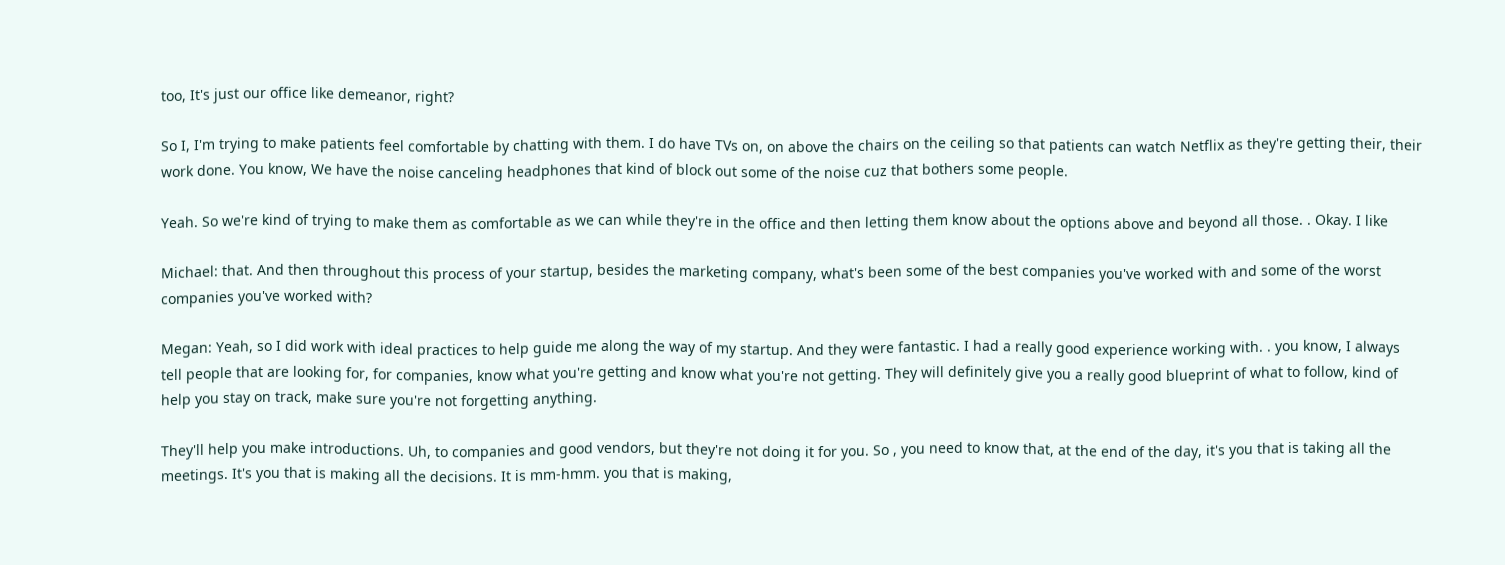too, It's just our office like demeanor, right?

So I, I'm trying to make patients feel comfortable by chatting with them. I do have TVs on, on above the chairs on the ceiling so that patients can watch Netflix as they're getting their, their work done. You know, We have the noise canceling headphones that kind of block out some of the noise cuz that bothers some people.

Yeah. So we're kind of trying to make them as comfortable as we can while they're in the office and then letting them know about the options above and beyond all those. . Okay. I like

Michael: that. And then throughout this process of your startup, besides the marketing company, what's been some of the best companies you've worked with and some of the worst companies you've worked with?

Megan: Yeah, so I did work with ideal practices to help guide me along the way of my startup. And they were fantastic. I had a really good experience working with. . you know, I always tell people that are looking for, for companies, know what you're getting and know what you're not getting. They will definitely give you a really good blueprint of what to follow, kind of help you stay on track, make sure you're not forgetting anything.

They'll help you make introductions. Uh, to companies and good vendors, but they're not doing it for you. So , you need to know that, at the end of the day, it's you that is taking all the meetings. It's you that is making all the decisions. It is mm-hmm. you that is making,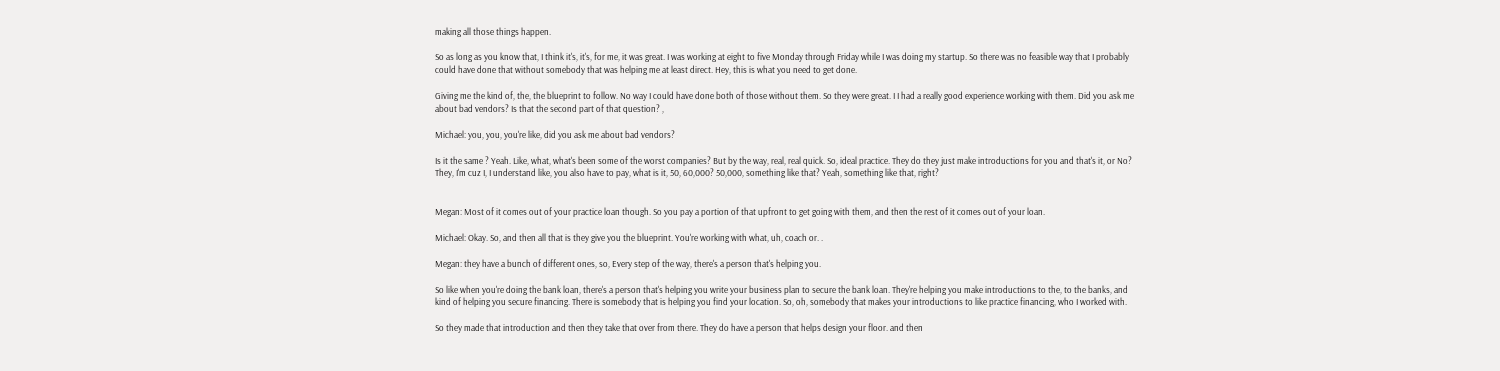making all those things happen.

So as long as you know that, I think it's, it's, for me, it was great. I was working at eight to five Monday through Friday while I was doing my startup. So there was no feasible way that I probably could have done that without somebody that was helping me at least direct. Hey, this is what you need to get done.

Giving me the kind of, the, the blueprint to follow. No way I could have done both of those without them. So they were great. I I had a really good experience working with them. Did you ask me about bad vendors? Is that the second part of that question? ,

Michael: you, you, you're like, did you ask me about bad vendors?

Is it the same ? Yeah. Like, what, what's been some of the worst companies? But by the way, real, real quick. So, ideal practice. They do they just make introductions for you and that's it, or No? They, I'm cuz I, I understand like, you also have to pay, what is it, 50, 60,000? 50,000, something like that? Yeah, something like that, right?


Megan: Most of it comes out of your practice loan though. So you pay a portion of that upfront to get going with them, and then the rest of it comes out of your loan.

Michael: Okay. So, and then all that is they give you the blueprint. You're working with what, uh, coach or. .

Megan: they have a bunch of different ones, so, Every step of the way, there's a person that's helping you.

So like when you're doing the bank loan, there's a person that's helping you write your business plan to secure the bank loan. They're helping you make introductions to the, to the banks, and kind of helping you secure financing. There is somebody that is helping you find your location. So, oh, somebody that makes your introductions to like practice financing, who I worked with.

So they made that introduction and then they take that over from there. They do have a person that helps design your floor. and then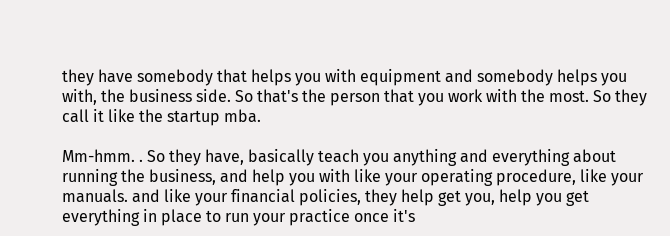they have somebody that helps you with equipment and somebody helps you with, the business side. So that's the person that you work with the most. So they call it like the startup mba.

Mm-hmm. . So they have, basically teach you anything and everything about running the business, and help you with like your operating procedure, like your manuals. and like your financial policies, they help get you, help you get everything in place to run your practice once it's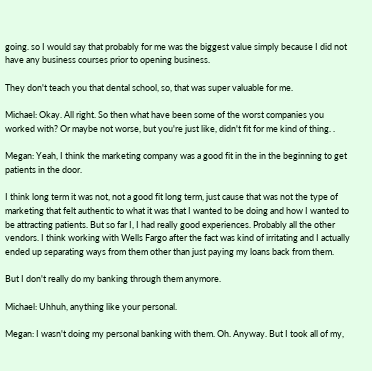going. so I would say that probably for me was the biggest value simply because I did not have any business courses prior to opening business.

They don't teach you that dental school, so, that was super valuable for me.

Michael: Okay. All right. So then what have been some of the worst companies you worked with? Or maybe not worse, but you're just like, didn't fit for me kind of thing. .

Megan: Yeah, I think the marketing company was a good fit in the in the beginning to get patients in the door.

I think long term it was not, not a good fit long term, just cause that was not the type of marketing that felt authentic to what it was that I wanted to be doing and how I wanted to be attracting patients. But so far I, I had really good experiences. Probably all the other vendors. I think working with Wells Fargo after the fact was kind of irritating and I actually ended up separating ways from them other than just paying my loans back from them.

But I don't really do my banking through them anymore.

Michael: Uhhuh, anything like your personal.

Megan: I wasn't doing my personal banking with them. Oh. Anyway. But I took all of my,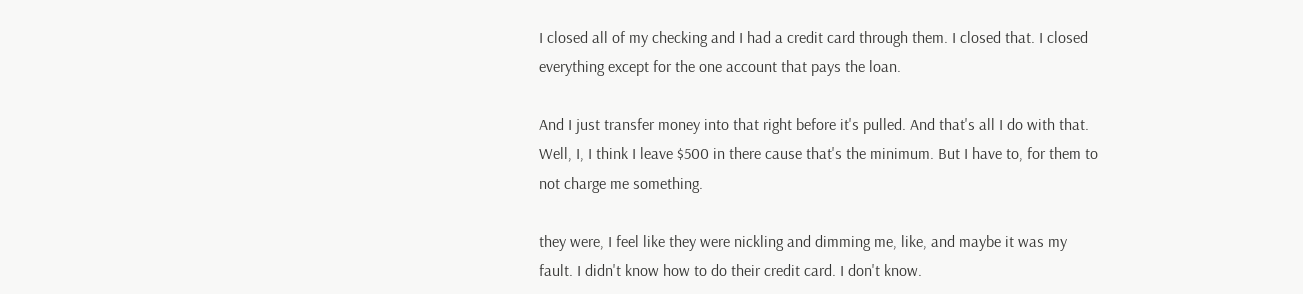I closed all of my checking and I had a credit card through them. I closed that. I closed everything except for the one account that pays the loan.

And I just transfer money into that right before it's pulled. And that's all I do with that. Well, I, I think I leave $500 in there cause that's the minimum. But I have to, for them to not charge me something.

they were, I feel like they were nickling and dimming me, like, and maybe it was my fault. I didn't know how to do their credit card. I don't know.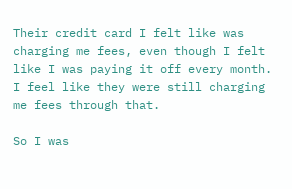Their credit card I felt like was charging me fees, even though I felt like I was paying it off every month. I feel like they were still charging me fees through that.

So I was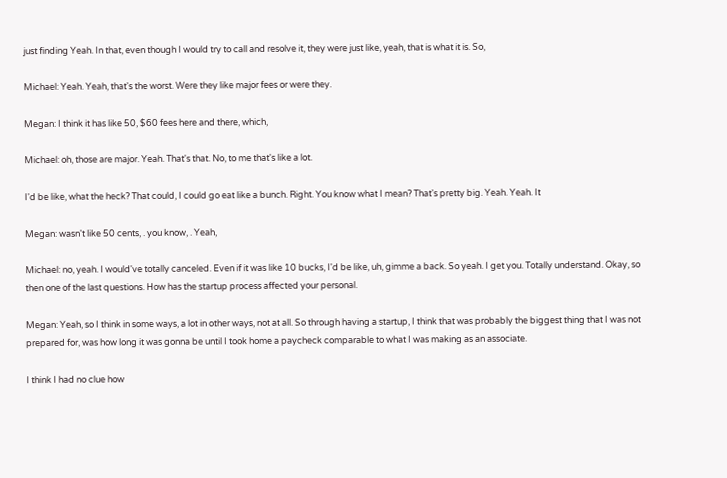just finding Yeah. In that, even though I would try to call and resolve it, they were just like, yeah, that is what it is. So,

Michael: Yeah. Yeah, that's the worst. Were they like major fees or were they.

Megan: I think it has like 50, $60 fees here and there, which,

Michael: oh, those are major. Yeah. That's that. No, to me that's like a lot.

I'd be like, what the heck? That could, I could go eat like a bunch. Right. You know what I mean? That's pretty big. Yeah. Yeah. It

Megan: wasn't like 50 cents, . you know, . Yeah,

Michael: no, yeah. I would've totally canceled. Even if it was like 10 bucks, I'd be like, uh, gimme a back. So yeah. I get you. Totally understand. Okay, so then one of the last questions. How has the startup process affected your personal.

Megan: Yeah, so I think in some ways, a lot in other ways, not at all. So through having a startup, I think that was probably the biggest thing that I was not prepared for, was how long it was gonna be until I took home a paycheck comparable to what I was making as an associate.

I think I had no clue how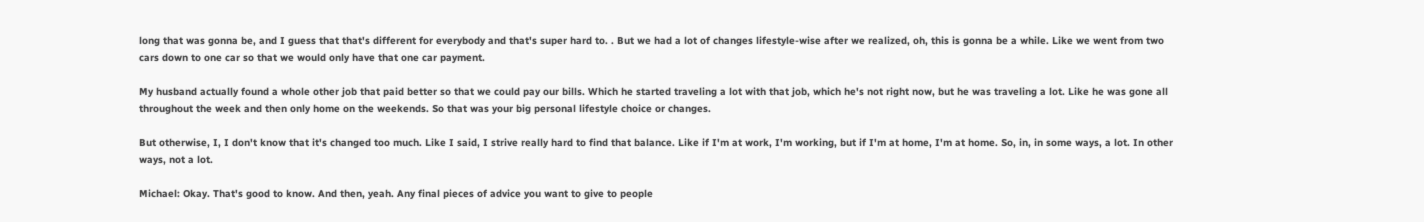long that was gonna be, and I guess that that's different for everybody and that's super hard to. . But we had a lot of changes lifestyle-wise after we realized, oh, this is gonna be a while. Like we went from two cars down to one car so that we would only have that one car payment.

My husband actually found a whole other job that paid better so that we could pay our bills. Which he started traveling a lot with that job, which he's not right now, but he was traveling a lot. Like he was gone all throughout the week and then only home on the weekends. So that was your big personal lifestyle choice or changes.

But otherwise, I, I don't know that it's changed too much. Like I said, I strive really hard to find that balance. Like if I'm at work, I'm working, but if I'm at home, I'm at home. So, in, in some ways, a lot. In other ways, not a lot.

Michael: Okay. That's good to know. And then, yeah. Any final pieces of advice you want to give to people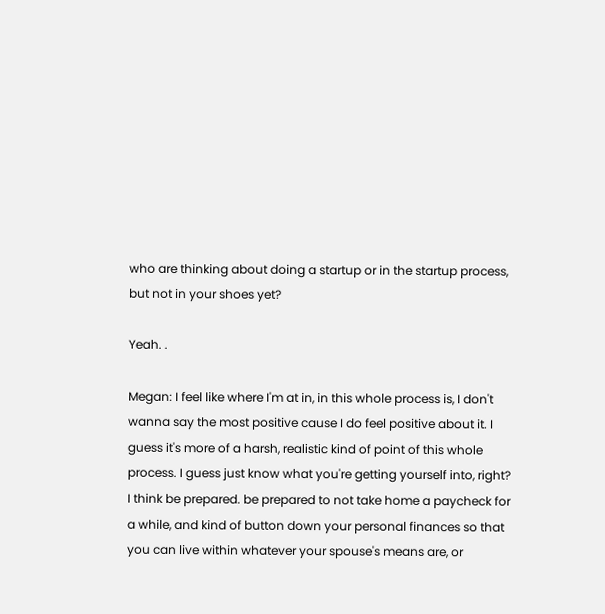who are thinking about doing a startup or in the startup process, but not in your shoes yet?

Yeah. .

Megan: I feel like where I'm at in, in this whole process is, I don't wanna say the most positive cause I do feel positive about it. I guess it's more of a harsh, realistic kind of point of this whole process. I guess just know what you're getting yourself into, right? I think be prepared. be prepared to not take home a paycheck for a while, and kind of button down your personal finances so that you can live within whatever your spouse's means are, or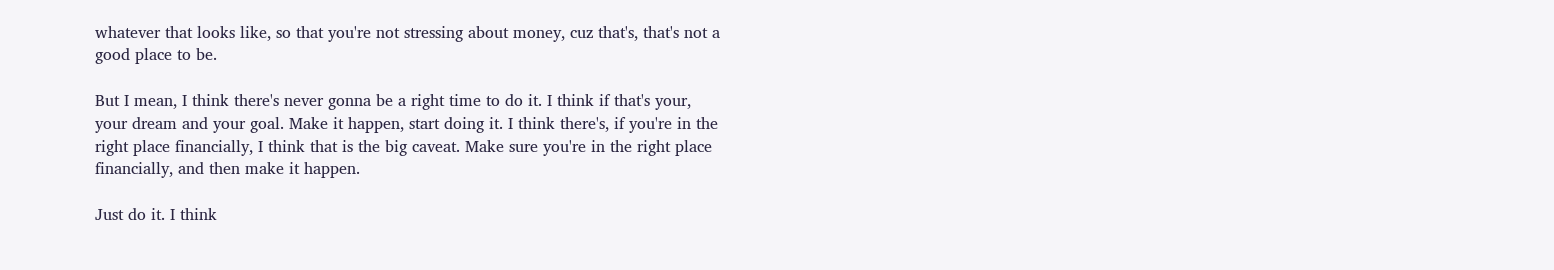whatever that looks like, so that you're not stressing about money, cuz that's, that's not a good place to be.

But I mean, I think there's never gonna be a right time to do it. I think if that's your, your dream and your goal. Make it happen, start doing it. I think there's, if you're in the right place financially, I think that is the big caveat. Make sure you're in the right place financially, and then make it happen.

Just do it. I think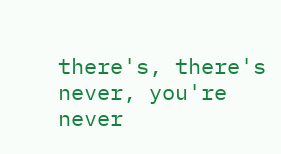there's, there's never, you're never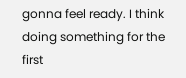gonna feel ready. I think doing something for the first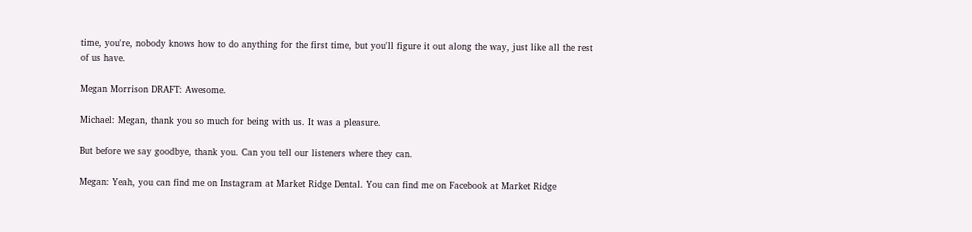time, you're, nobody knows how to do anything for the first time, but you'll figure it out along the way, just like all the rest of us have.

Megan Morrison DRAFT: Awesome.

Michael: Megan, thank you so much for being with us. It was a pleasure.

But before we say goodbye, thank you. Can you tell our listeners where they can.

Megan: Yeah, you can find me on Instagram at Market Ridge Dental. You can find me on Facebook at Market Ridge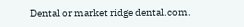Dental or market ridge dental.com.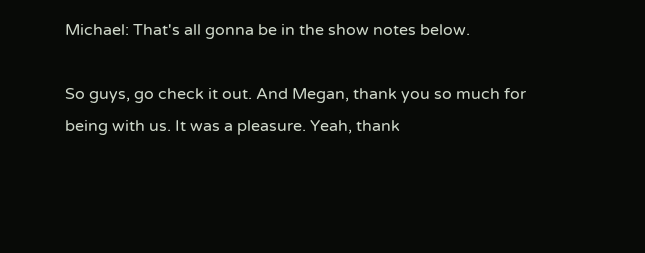Michael: That's all gonna be in the show notes below.

So guys, go check it out. And Megan, thank you so much for being with us. It was a pleasure. Yeah, thank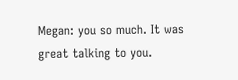Megan: you so much. It was great talking to you.